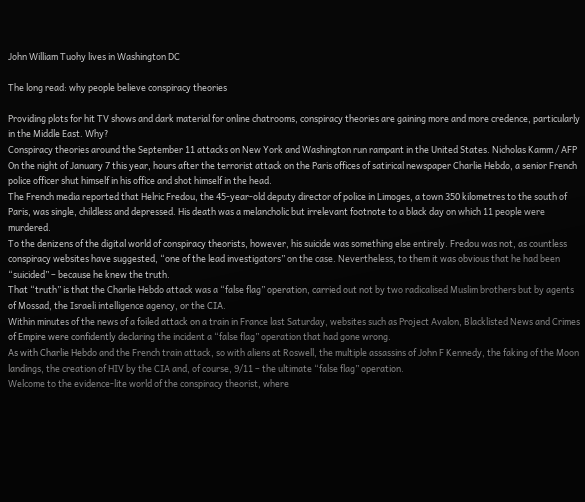John William Tuohy lives in Washington DC

The long read: why people believe conspiracy theories

Providing plots for hit TV shows and dark material for online chatrooms, conspiracy theories are gaining more and more credence, particularly in the Middle East. Why?
Conspiracy theories around the September 11 attacks on New York and Washington run rampant in the United States. Nicholas Kamm / AFP
On the night of January 7 this year, hours after the terrorist attack on the Paris offices of satirical newspaper Charlie Hebdo, a senior French police officer shut himself in his office and shot himself in the head.
The French media reported that Helric Fredou, the 45-year-old deputy director of police in Limoges, a town 350 kilometres to the south of Paris, was single, childless and depressed. His death was a melancholic but irrelevant footnote to a black day on which 11 people were murdered.
To the denizens of the digital world of conspiracy theorists, however, his suicide was something else entirely. Fredou was not, as countless conspiracy websites have suggested, “one of the lead investigators” on the case. Nevertheless, to them it was obvious that he had been “suicided” – because he knew the truth.
That “truth” is that the Charlie Hebdo attack was a “false flag” operation, carried out not by two radicalised Muslim brothers but by agents of Mossad, the Israeli intelligence agency, or the CIA.
Within minutes of the news of a foiled attack on a train in France last Saturday, websites such as Project Avalon, Blacklisted News and Crimes of Empire were confidently declaring the incident a “false flag” operation that had gone wrong.
As with Charlie Hebdo and the French train attack, so with aliens at Roswell, the multiple assassins of John F Kennedy, the faking of the Moon landings, the creation of HIV by the CIA and, of course, 9/11 – the ultimate “false flag” operation.
Welcome to the evidence-lite world of the conspiracy theorist, where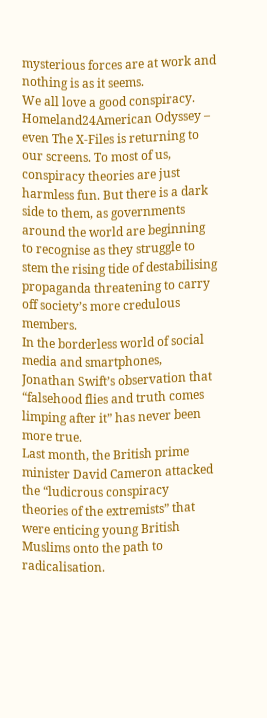mysterious forces are at work and nothing is as it seems.
We all love a good conspiracy. Homeland24American Odyssey – even The X-Files is returning to our screens. To most of us, conspiracy theories are just harmless fun. But there is a dark side to them, as governments around the world are beginning to recognise as they struggle to stem the rising tide of destabilising propaganda threatening to carry off society’s more credulous members.
In the borderless world of social media and smartphones, Jonathan Swift’s observation that “falsehood flies and truth comes limping after it” has never been more true.
Last month, the British prime minister David Cameron attacked the “ludicrous conspiracy theories of the extremists” that were enticing young British Muslims onto the path to radicalisation.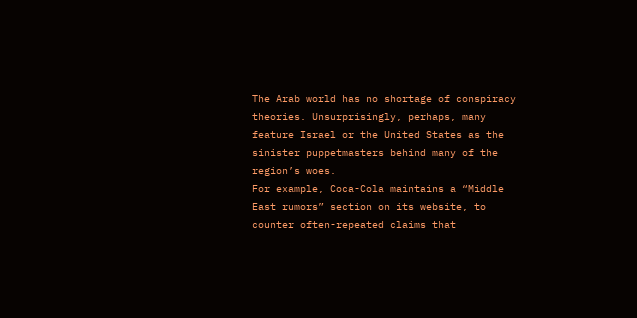The Arab world has no shortage of conspiracy theories. Unsurprisingly, perhaps, many feature Israel or the United States as the sinister puppetmasters behind many of the region’s woes.
For example, Coca-Cola maintains a “Middle East rumors” section on its website, to counter often-repeated claims that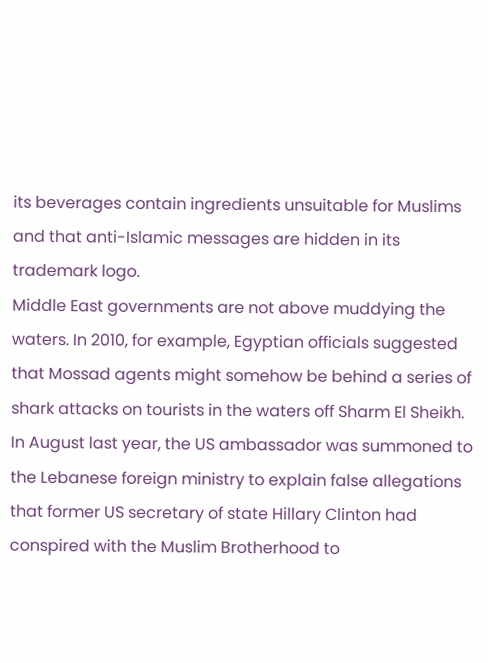its beverages contain ingredients unsuitable for Muslims and that anti-Islamic messages are hidden in its trademark logo.
Middle East governments are not above muddying the waters. In 2010, for example, Egyptian officials suggested that Mossad agents might somehow be behind a series of shark attacks on tourists in the waters off Sharm El Sheikh.
In August last year, the US ambassador was summoned to the Lebanese foreign ministry to explain false allegations that former US secretary of state Hillary Clinton had conspired with the Muslim Brotherhood to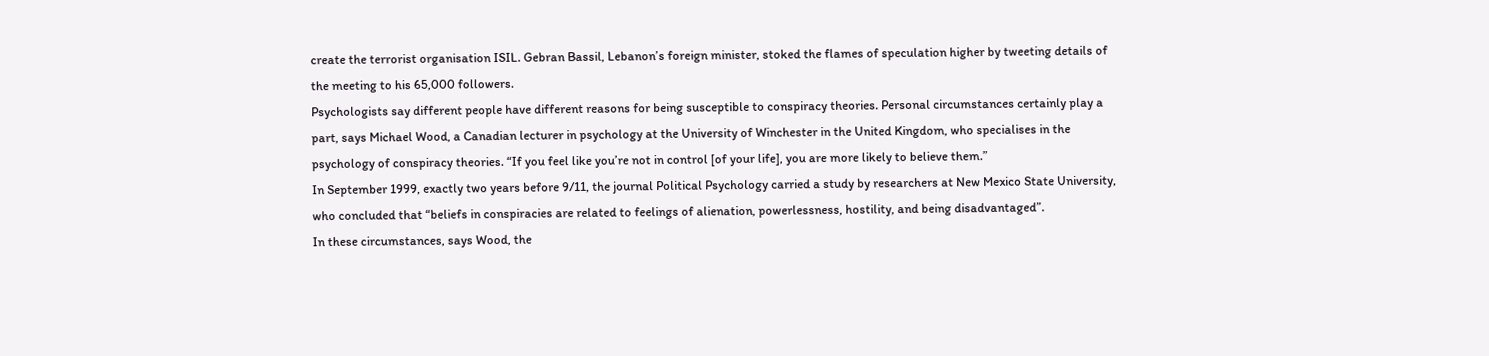create the terrorist organisation ISIL. Gebran Bassil, Lebanon’s foreign minister, stoked the flames of speculation higher by tweeting details of the meeting to his 65,000 followers.
Psychologists say different people have different reasons for being susceptible to conspiracy theories. Personal circumstances certainly play a part, says Michael Wood, a Canadian lecturer in psychology at the University of Winchester in the United Kingdom, who specialises in the psychology of conspiracy theories. “If you feel like you’re not in control [of your life], you are more likely to believe them.”
In September 1999, exactly two years before 9/11, the journal Political Psychology carried a study by researchers at New Mexico State University, who concluded that “beliefs in conspiracies are related to feelings of alienation, powerlessness, hostility, and being disadvantaged”.
In these circumstances, says Wood, the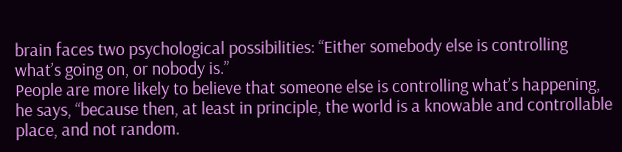brain faces two psychological possibilities: “Either somebody else is controlling what’s going on, or nobody is.”
People are more likely to believe that someone else is controlling what’s happening, he says, “because then, at least in principle, the world is a knowable and controllable place, and not random.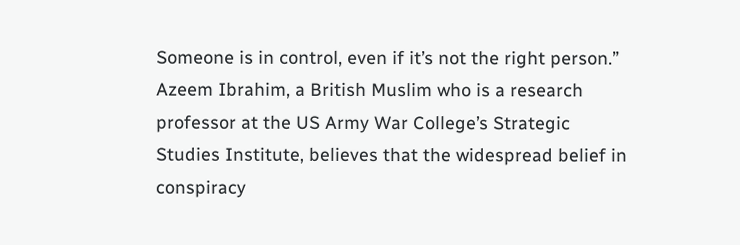Someone is in control, even if it’s not the right person.”
Azeem Ibrahim, a British Muslim who is a research professor at the US Army War College’s Strategic Studies Institute, believes that the widespread belief in conspiracy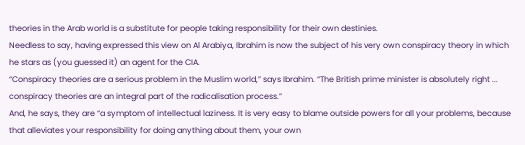theories in the Arab world is a substitute for people taking responsibility for their own destinies.
Needless to say, having expressed this view on Al Arabiya, Ibrahim is now the subject of his very own conspiracy theory in which he stars as (you guessed it) an agent for the CIA.
“Conspiracy theories are a serious problem in the Muslim world,” says Ibrahim. “The British prime minister is absolutely right ... conspiracy theories are an integral part of the radicalisation process.”
And, he says, they are “a symptom of intellectual laziness. It is very easy to blame outside powers for all your problems, because that alleviates your responsibility for doing anything about them, your own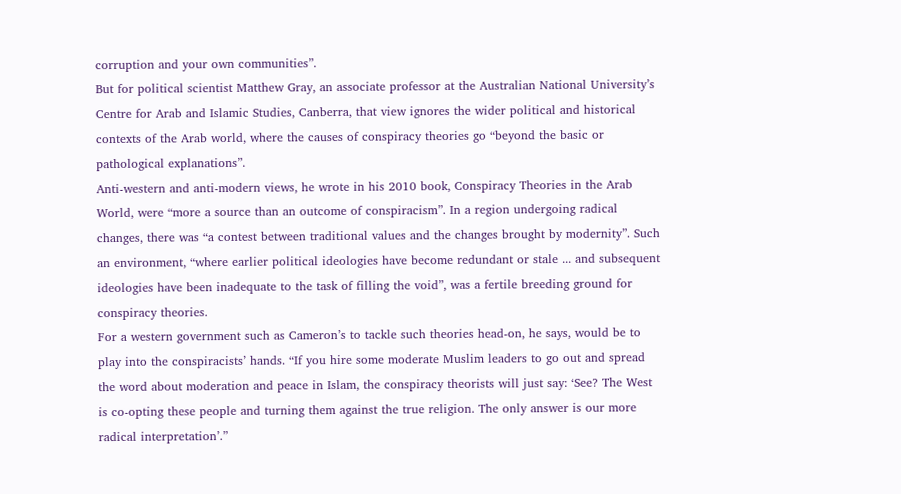corruption and your own communities”.
But for political scientist Matthew Gray, an associate professor at the Australian National University’s Centre for Arab and Islamic Studies, Canberra, that view ignores the wider political and historical contexts of the Arab world, where the causes of conspiracy theories go “beyond the basic or pathological explanations”.
Anti-western and anti-modern views, he wrote in his 2010 book, Conspiracy Theories in the Arab World, were “more a source than an outcome of conspiracism”. In a region undergoing radical changes, there was “a contest between traditional values and the changes brought by modernity”. Such an environment, “where earlier political ideologies have become redundant or stale ... and subsequent ideologies have been inadequate to the task of filling the void”, was a fertile breeding ground for conspiracy theories.
For a western government such as Cameron’s to tackle such theories head-on, he says, would be to play into the conspiracists’ hands. “If you hire some moderate Muslim leaders to go out and spread the word about moderation and peace in Islam, the conspiracy theorists will just say: ‘See? The West is co-opting these people and turning them against the true religion. The only answer is our more radical interpretation’.”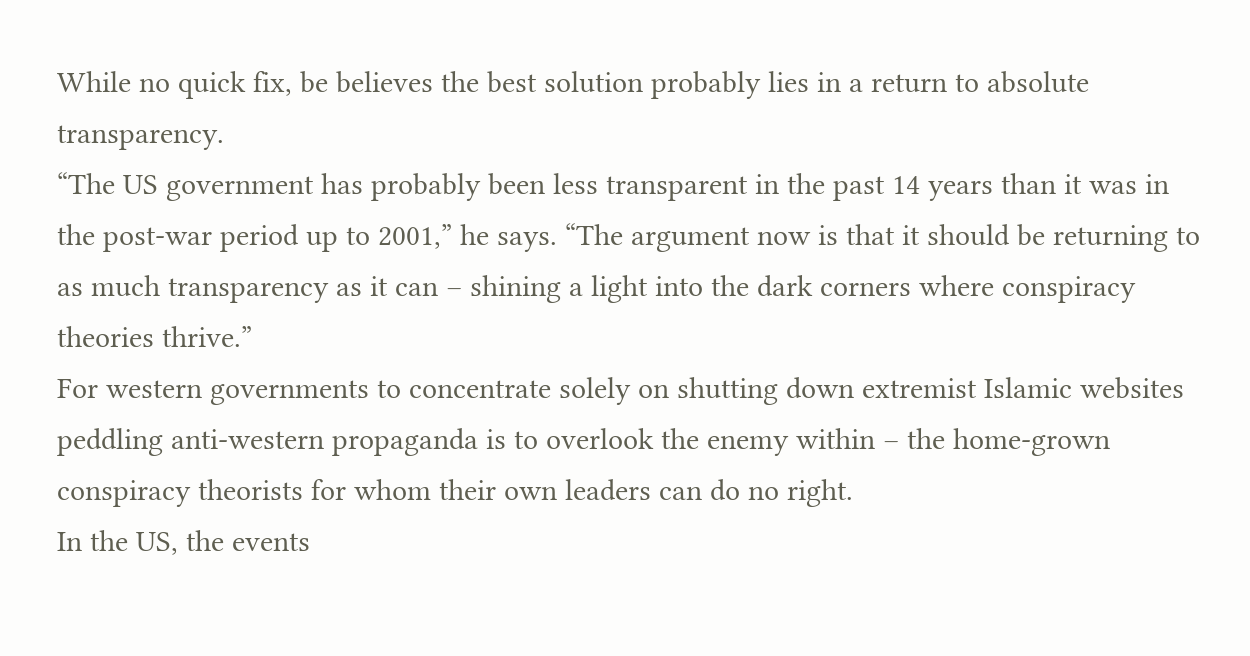While no quick fix, be believes the best solution probably lies in a return to absolute transparency.
“The US government has probably been less transparent in the past 14 years than it was in the post-war period up to 2001,” he says. “The argument now is that it should be returning to as much transparency as it can – shining a light into the dark corners where conspiracy theories thrive.”
For western governments to concentrate solely on shutting down extremist Islamic websites peddling anti-western propaganda is to overlook the enemy within – the home-grown conspiracy theorists for whom their own leaders can do no right.
In the US, the events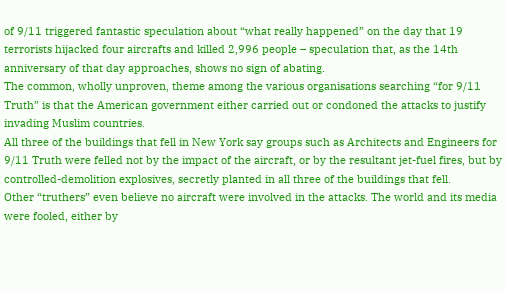of 9/11 triggered fantastic speculation about “what really happened” on the day that 19 terrorists hijacked four aircrafts and killed 2,996 people – speculation that, as the 14th anniversary of that day approaches, shows no sign of abating.
The common, wholly unproven, theme among the various organisations searching “for 9/11 Truth” is that the American government either carried out or condoned the attacks to justify invading Muslim countries.
All three of the buildings that fell in New York say groups such as Architects and Engineers for 9/11 Truth were felled not by the impact of the aircraft, or by the resultant jet-fuel fires, but by controlled-demolition explosives, secretly planted in all three of the buildings that fell.
Other “truthers” even believe no aircraft were involved in the attacks. The world and its media were fooled, either by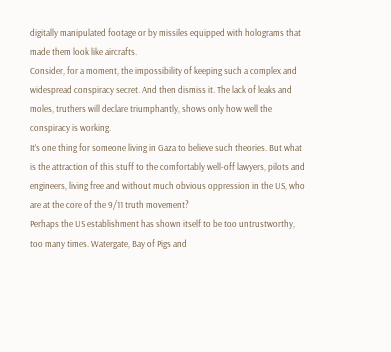digitally manipulated footage or by missiles equipped with holograms that made them look like aircrafts.
Consider, for a moment, the impossibility of keeping such a complex and widespread conspiracy secret. And then dismiss it. The lack of leaks and moles, truthers will declare triumphantly, shows only how well the conspiracy is working.
It’s one thing for someone living in Gaza to believe such theories. But what is the attraction of this stuff to the comfortably well-off lawyers, pilots and engineers, living free and without much obvious oppression in the US, who are at the core of the 9/11 truth movement?
Perhaps the US establishment has shown itself to be too untrustworthy, too many times. Watergate, Bay of Pigs and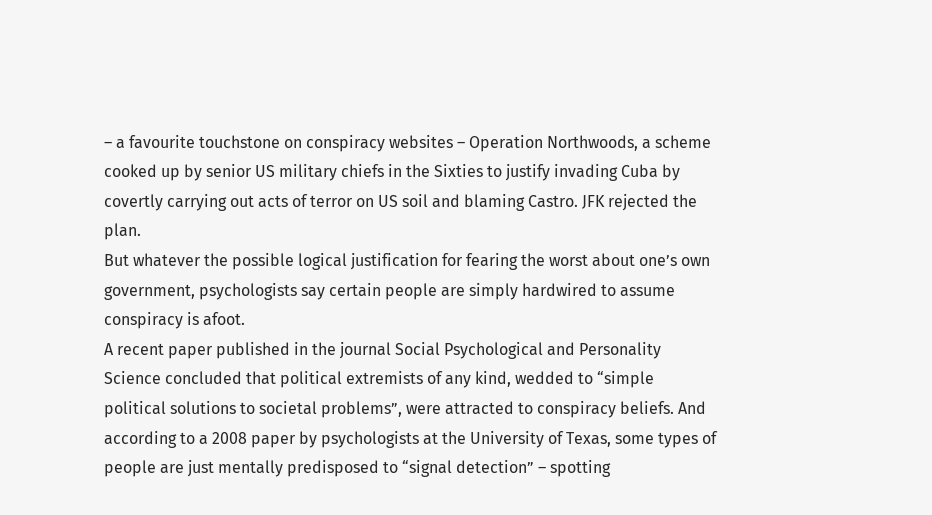– a favourite touchstone on conspiracy websites – Operation Northwoods, a scheme cooked up by senior US military chiefs in the Sixties to justify invading Cuba by covertly carrying out acts of terror on US soil and blaming Castro. JFK rejected the plan.
But whatever the possible logical justification for fearing the worst about one’s own government, psychologists say certain people are simply hardwired to assume conspiracy is afoot.
A recent paper published in the journal Social Psychological and Personality Science concluded that political extremists of any kind, wedded to “simple political solutions to societal problems”, were attracted to conspiracy beliefs. And according to a 2008 paper by psychologists at the University of Texas, some types of people are just mentally predisposed to “signal detection” – spotting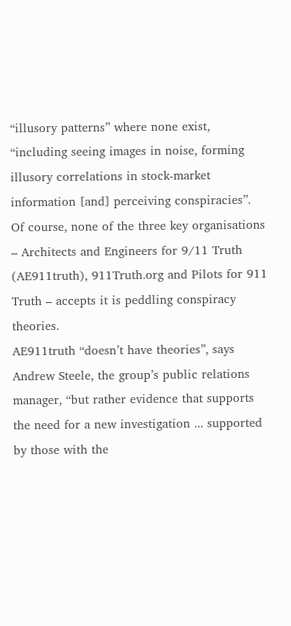“illusory patterns” where none exist, “including seeing images in noise, forming illusory correlations in stock-market information [and] perceiving conspiracies”.
Of course, none of the three key organisations – Architects and Engineers for 9/11 Truth (AE911truth), 911Truth.org and Pilots for 911 Truth – accepts it is peddling conspiracy theories.
AE911truth “doesn’t have theories”, says Andrew Steele, the group’s public relations manager, “but rather evidence that supports the need for a new investigation ... supported by those with the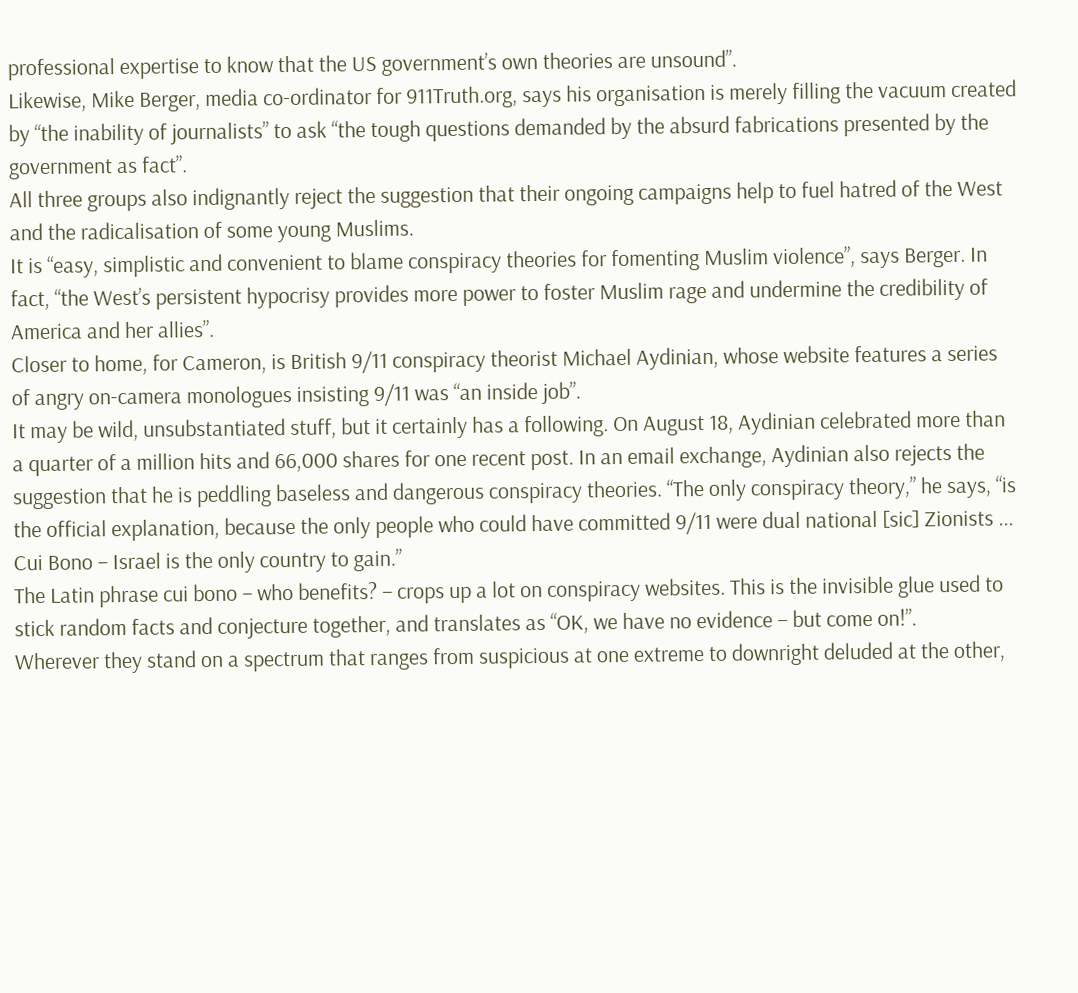professional expertise to know that the US government’s own theories are unsound”.
Likewise, Mike Berger, media co-ordinator for 911Truth.org, says his organisation is merely filling the vacuum created by “the inability of journalists” to ask “the tough questions demanded by the absurd fabrications presented by the government as fact”.
All three groups also indignantly reject the suggestion that their ongoing campaigns help to fuel hatred of the West and the radicalisation of some young Muslims.
It is “easy, simplistic and convenient to blame conspiracy theories for fomenting Muslim violence”, says Berger. In fact, “the West’s persistent hypocrisy provides more power to foster Muslim rage and undermine the credibility of America and her allies”.
Closer to home, for Cameron, is British 9/11 conspiracy theorist Michael Aydinian, whose website features a series of angry on-camera monologues insisting 9/11 was “an inside job”.
It may be wild, unsubstantiated stuff, but it certainly has a following. On August 18, Aydinian celebrated more than a quarter of a million hits and 66,000 shares for one recent post. In an email exchange, Aydinian also rejects the suggestion that he is peddling baseless and dangerous conspiracy theories. “The only conspiracy theory,” he says, “is the official explanation, because the only people who could have committed 9/11 were dual national [sic] Zionists ... Cui Bono – Israel is the only country to gain.”
The Latin phrase cui bono – who benefits? – crops up a lot on conspiracy websites. This is the invisible glue used to stick random facts and conjecture together, and translates as “OK, we have no evidence – but come on!”.
Wherever they stand on a spectrum that ranges from suspicious at one extreme to downright deluded at the other,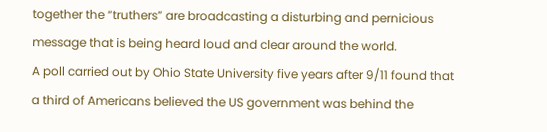together the “truthers” are broadcasting a disturbing and pernicious message that is being heard loud and clear around the world.
A poll carried out by Ohio State University five years after 9/11 found that a third of Americans believed the US government was behind the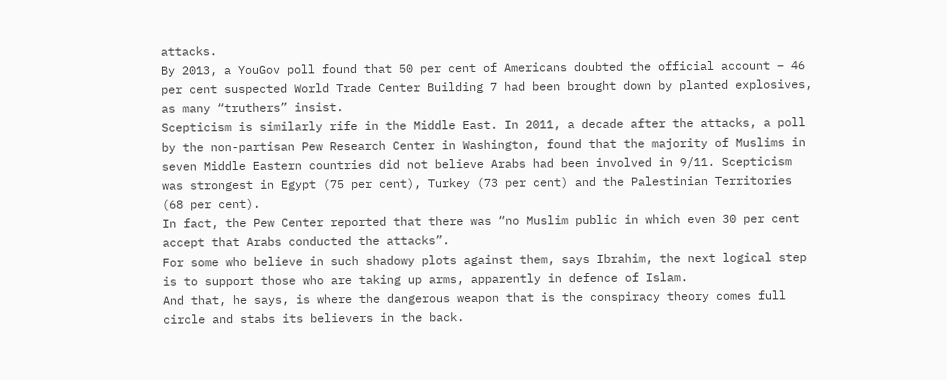attacks.
By 2013, a YouGov poll found that 50 per cent of Americans doubted the official account – 46 per cent suspected World Trade Center Building 7 had been brought down by planted explosives, as many “truthers” insist.
Scepticism is similarly rife in the Middle East. In 2011, a decade after the attacks, a poll by the non-partisan Pew Research Center in Washington, found that the majority of Muslims in seven Middle Eastern countries did not believe Arabs had been involved in 9/11. Scepticism was strongest in Egypt (75 per cent), Turkey (73 per cent) and the Palestinian Territories (68 per cent).
In fact, the Pew Center reported that there was “no Muslim public in which even 30 per cent accept that Arabs conducted the attacks”.
For some who believe in such shadowy plots against them, says Ibrahim, the next logical step is to support those who are taking up arms, apparently in defence of Islam.
And that, he says, is where the dangerous weapon that is the conspiracy theory comes full circle and stabs its believers in the back.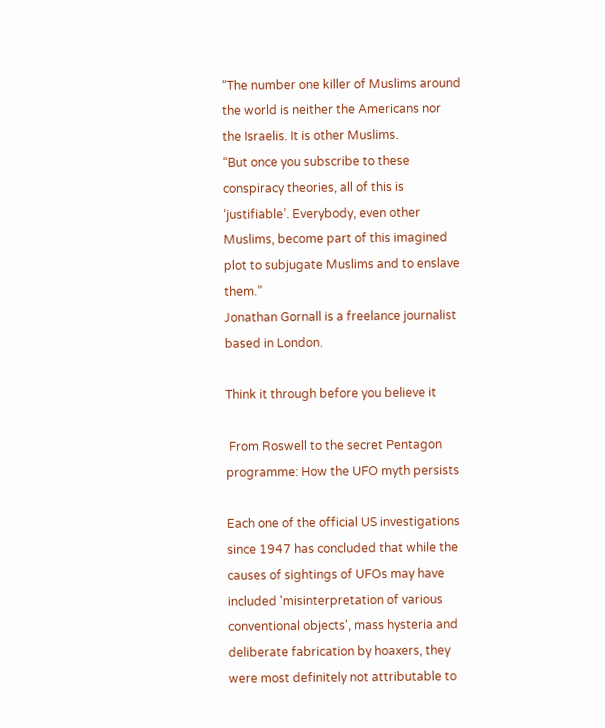“The number one killer of Muslims around the world is neither the Americans nor the Israelis. It is other Muslims.
“But once you subscribe to these conspiracy theories, all of this is ‘justifiable’. Everybody, even other Muslims, become part of this imagined plot to subjugate Muslims and to enslave them.”
Jonathan Gornall is a freelance journalist based in London.

Think it through before you believe it

 From Roswell to the secret Pentagon programme: How the UFO myth persists

Each one of the official US investigations since 1947 has concluded that while the causes of sightings of UFOs may have included 'misinterpretation of various conventional objects', mass hysteria and deliberate fabrication by hoaxers, they were most definitely not attributable to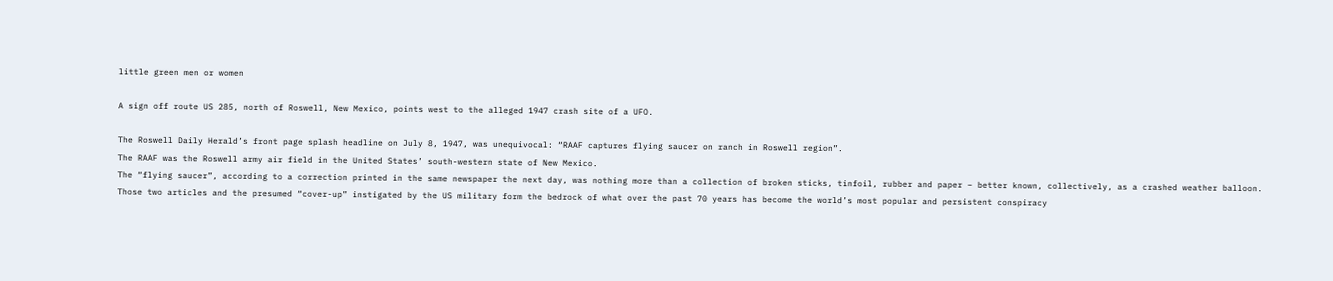little green men or women

A sign off route US 285, north of Roswell, New Mexico, points west to the alleged 1947 crash site of a UFO.

The Roswell Daily Herald’s front page splash headline on July 8, 1947, was unequivocal: “RAAF captures flying saucer on ranch in Roswell region”.
The RAAF was the Roswell army air field in the United States’ south-western state of New Mexico.
The “flying saucer”, according to a correction printed in the same newspaper the next day, was nothing more than a collection of broken sticks, tinfoil, rubber and paper – better known, collectively, as a crashed weather balloon.
Those two articles and the presumed “cover-up” instigated by the US military form the bedrock of what over the past 70 years has become the world’s most popular and persistent conspiracy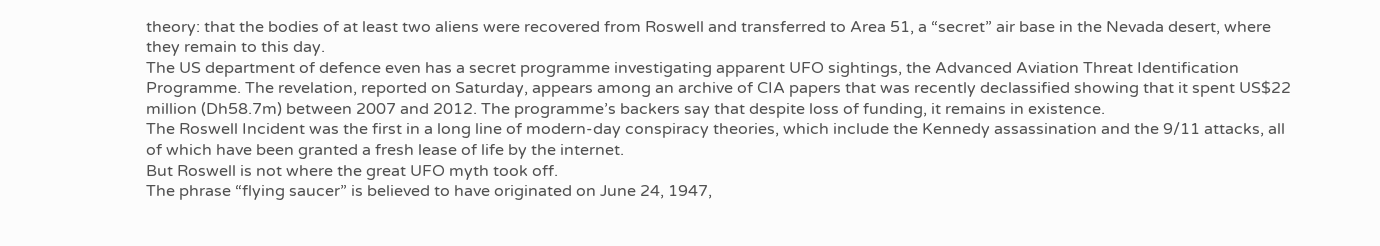theory: that the bodies of at least two aliens were recovered from Roswell and transferred to Area 51, a “secret” air base in the Nevada desert, where they remain to this day.
The US department of defence even has a secret programme investigating apparent UFO sightings, the Advanced Aviation Threat Identification Programme. The revelation, reported on Saturday, appears among an archive of CIA papers that was recently declassified showing that it spent US$22 million (Dh58.7m) between 2007 and 2012. The programme’s backers say that despite loss of funding, it remains in existence.
The Roswell Incident was the first in a long line of modern-day conspiracy theories, which include the Kennedy assassination and the 9/11 attacks, all of which have been granted a fresh lease of life by the internet.
But Roswell is not where the great UFO myth took off.
The phrase “flying saucer” is believed to have originated on June 24, 1947,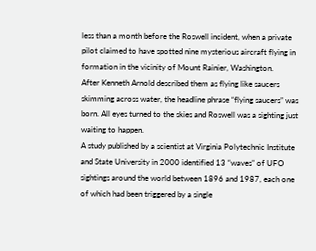less than a month before the Roswell incident, when a private pilot claimed to have spotted nine mysterious aircraft flying in formation in the vicinity of Mount Rainier, Washington.
After Kenneth Arnold described them as flying like saucers skimming across water, the headline phrase “flying saucers” was born. All eyes turned to the skies and Roswell was a sighting just waiting to happen.
A study published by a scientist at Virginia Polytechnic Institute and State University in 2000 identified 13 “waves” of UFO sightings around the world between 1896 and 1987, each one of which had been triggered by a single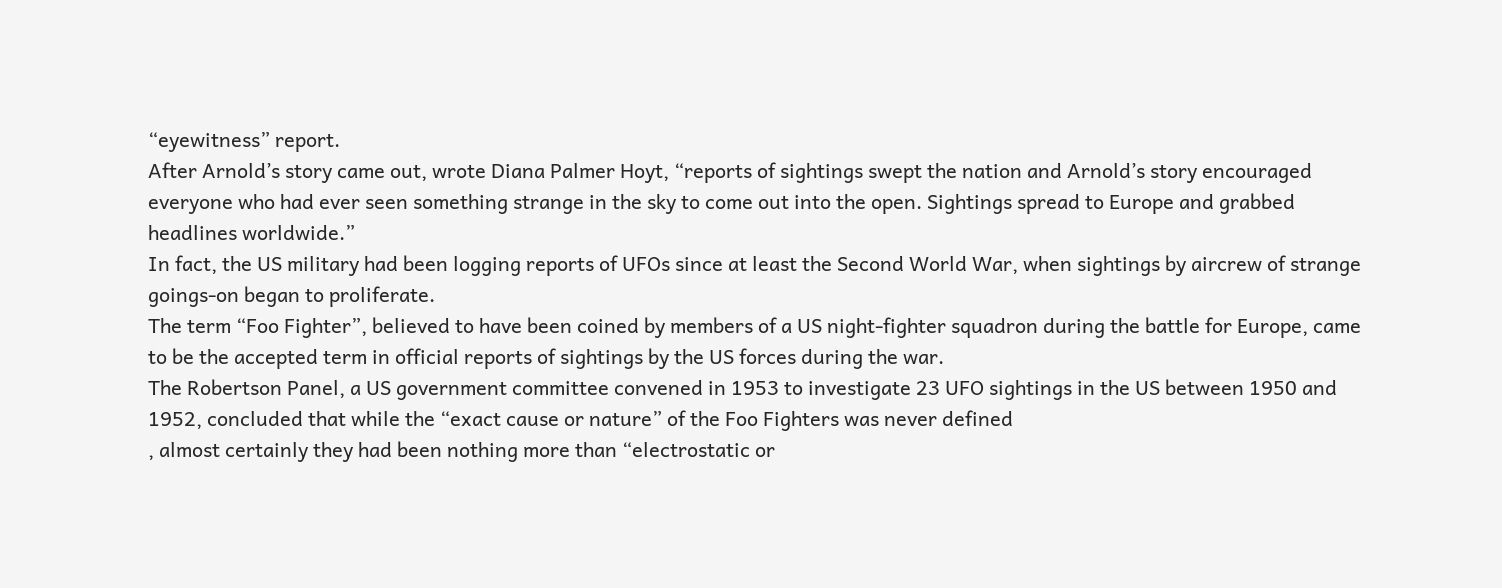“eyewitness” report.
After Arnold’s story came out, wrote Diana Palmer Hoyt, “reports of sightings swept the nation and Arnold’s story encouraged everyone who had ever seen something strange in the sky to come out into the open. Sightings spread to Europe and grabbed headlines worldwide.”
In fact, the US military had been logging reports of UFOs since at least the Second World War, when sightings by aircrew of strange goings-on began to proliferate.
The term “Foo Fighter”, believed to have been coined by members of a US night-fighter squadron during the battle for Europe, came to be the accepted term in official reports of sightings by the US forces during the war.
The Robertson Panel, a US government committee convened in 1953 to investigate 23 UFO sightings in the US between 1950 and 1952, concluded that while the “exact cause or nature” of the Foo Fighters was never defined
, almost certainly they had been nothing more than “electrostatic or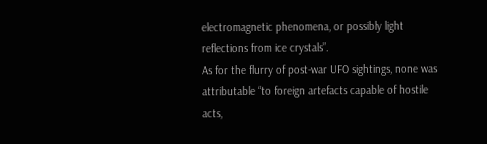electromagnetic phenomena, or possibly light reflections from ice crystals”.
As for the flurry of post-war UFO sightings, none was attributable “to foreign artefacts capable of hostile acts,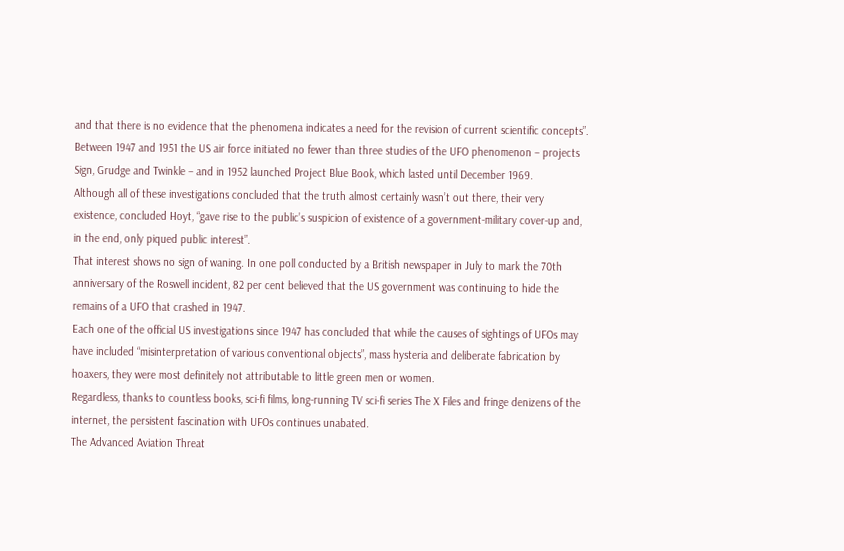and that there is no evidence that the phenomena indicates a need for the revision of current scientific concepts”.
Between 1947 and 1951 the US air force initiated no fewer than three studies of the UFO phenomenon – projects Sign, Grudge and Twinkle – and in 1952 launched Project Blue Book, which lasted until December 1969.
Although all of these investigations concluded that the truth almost certainly wasn’t out there, their very existence, concluded Hoyt, “gave rise to the public’s suspicion of existence of a government-military cover-up and, in the end, only piqued public interest”.
That interest shows no sign of waning. In one poll conducted by a British newspaper in July to mark the 70th anniversary of the Roswell incident, 82 per cent believed that the US government was continuing to hide the remains of a UFO that crashed in 1947.
Each one of the official US investigations since 1947 has concluded that while the causes of sightings of UFOs may have included “misinterpretation of various conventional objects”, mass hysteria and deliberate fabrication by hoaxers, they were most definitely not attributable to little green men or women.
Regardless, thanks to countless books, sci-fi films, long-running TV sci-fi series The X Files and fringe denizens of the internet, the persistent fascination with UFOs continues unabated.
The Advanced Aviation Threat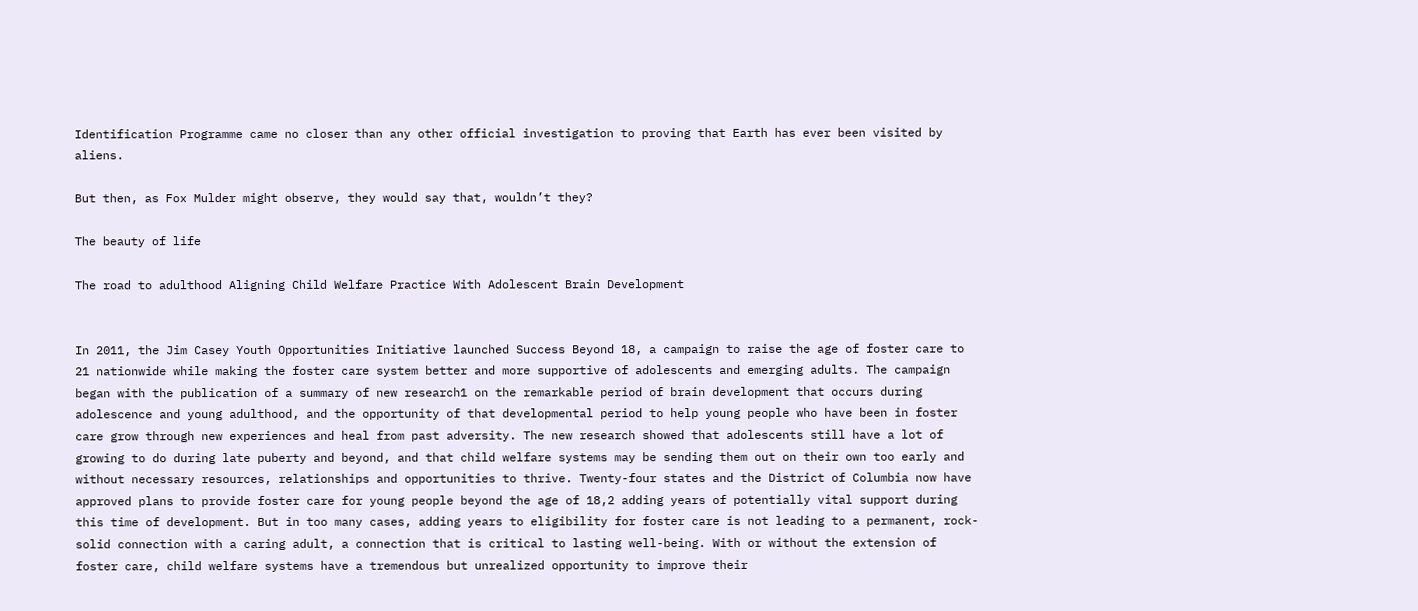Identification Programme came no closer than any other official investigation to proving that Earth has ever been visited by aliens.

But then, as Fox Mulder might observe, they would say that, wouldn’t they?

The beauty of life

The road to adulthood Aligning Child Welfare Practice With Adolescent Brain Development


In 2011, the Jim Casey Youth Opportunities Initiative launched Success Beyond 18, a campaign to raise the age of foster care to 21 nationwide while making the foster care system better and more supportive of adolescents and emerging adults. The campaign began with the publication of a summary of new research1 on the remarkable period of brain development that occurs during adolescence and young adulthood, and the opportunity of that developmental period to help young people who have been in foster care grow through new experiences and heal from past adversity. The new research showed that adolescents still have a lot of growing to do during late puberty and beyond, and that child welfare systems may be sending them out on their own too early and without necessary resources, relationships and opportunities to thrive. Twenty-four states and the District of Columbia now have approved plans to provide foster care for young people beyond the age of 18,2 adding years of potentially vital support during this time of development. But in too many cases, adding years to eligibility for foster care is not leading to a permanent, rock-solid connection with a caring adult, a connection that is critical to lasting well-being. With or without the extension of foster care, child welfare systems have a tremendous but unrealized opportunity to improve their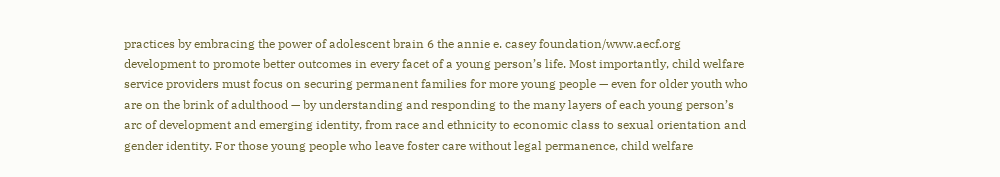practices by embracing the power of adolescent brain 6 the annie e. casey foundation/www.aecf.org development to promote better outcomes in every facet of a young person’s life. Most importantly, child welfare service providers must focus on securing permanent families for more young people — even for older youth who are on the brink of adulthood — by understanding and responding to the many layers of each young person’s arc of development and emerging identity, from race and ethnicity to economic class to sexual orientation and gender identity. For those young people who leave foster care without legal permanence, child welfare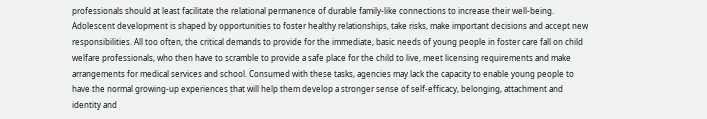professionals should at least facilitate the relational permanence of durable family-like connections to increase their well-being. Adolescent development is shaped by opportunities to foster healthy relationships, take risks, make important decisions and accept new responsibilities. All too often, the critical demands to provide for the immediate, basic needs of young people in foster care fall on child welfare professionals, who then have to scramble to provide a safe place for the child to live, meet licensing requirements and make arrangements for medical services and school. Consumed with these tasks, agencies may lack the capacity to enable young people to have the normal growing-up experiences that will help them develop a stronger sense of self-efficacy, belonging, attachment and identity and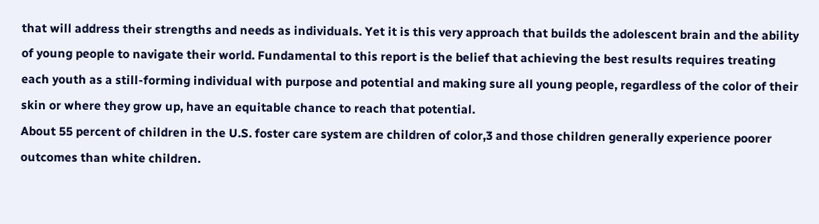that will address their strengths and needs as individuals. Yet it is this very approach that builds the adolescent brain and the ability of young people to navigate their world. Fundamental to this report is the belief that achieving the best results requires treating each youth as a still-forming individual with purpose and potential and making sure all young people, regardless of the color of their skin or where they grow up, have an equitable chance to reach that potential.
About 55 percent of children in the U.S. foster care system are children of color,3 and those children generally experience poorer outcomes than white children.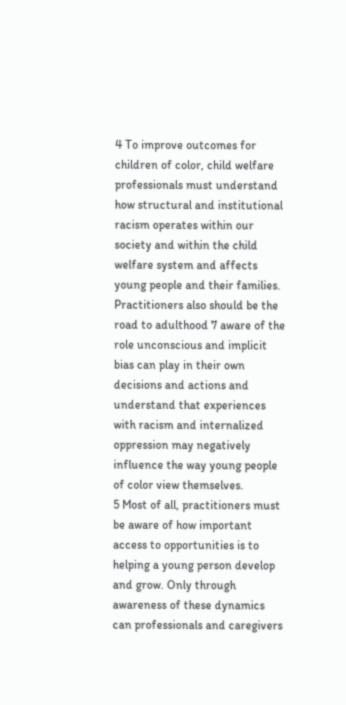4 To improve outcomes for children of color, child welfare professionals must understand how structural and institutional racism operates within our society and within the child welfare system and affects young people and their families. Practitioners also should be the road to adulthood 7 aware of the role unconscious and implicit bias can play in their own decisions and actions and understand that experiences with racism and internalized oppression may negatively influence the way young people of color view themselves.
5 Most of all, practitioners must be aware of how important access to opportunities is to helping a young person develop and grow. Only through awareness of these dynamics can professionals and caregivers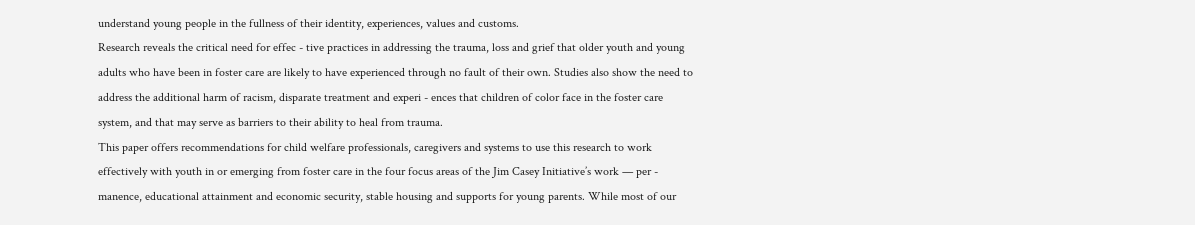understand young people in the fullness of their identity, experiences, values and customs.
Research reveals the critical need for effec - tive practices in addressing the trauma, loss and grief that older youth and young adults who have been in foster care are likely to have experienced through no fault of their own. Studies also show the need to address the additional harm of racism, disparate treatment and experi - ences that children of color face in the foster care system, and that may serve as barriers to their ability to heal from trauma.
This paper offers recommendations for child welfare professionals, caregivers and systems to use this research to work effectively with youth in or emerging from foster care in the four focus areas of the Jim Casey Initiative’s work — per - manence, educational attainment and economic security, stable housing and supports for young parents. While most of our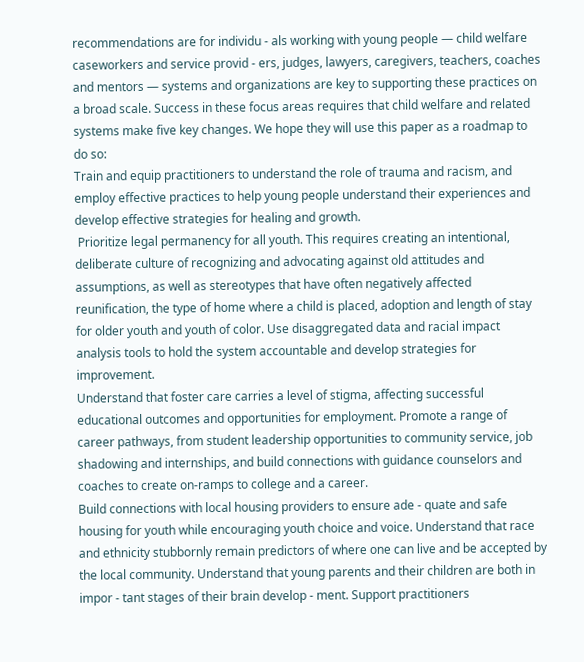recommendations are for individu - als working with young people — child welfare caseworkers and service provid - ers, judges, lawyers, caregivers, teachers, coaches and mentors — systems and organizations are key to supporting these practices on a broad scale. Success in these focus areas requires that child welfare and related systems make five key changes. We hope they will use this paper as a roadmap to do so:
Train and equip practitioners to understand the role of trauma and racism, and employ effective practices to help young people understand their experiences and develop effective strategies for healing and growth.
 Prioritize legal permanency for all youth. This requires creating an intentional, deliberate culture of recognizing and advocating against old attitudes and assumptions, as well as stereotypes that have often negatively affected reunification, the type of home where a child is placed, adoption and length of stay for older youth and youth of color. Use disaggregated data and racial impact analysis tools to hold the system accountable and develop strategies for improvement.
Understand that foster care carries a level of stigma, affecting successful educational outcomes and opportunities for employment. Promote a range of career pathways, from student leadership opportunities to community service, job shadowing and internships, and build connections with guidance counselors and coaches to create on-ramps to college and a career.
Build connections with local housing providers to ensure ade - quate and safe housing for youth while encouraging youth choice and voice. Understand that race and ethnicity stubbornly remain predictors of where one can live and be accepted by the local community. Understand that young parents and their children are both in impor - tant stages of their brain develop - ment. Support practitioners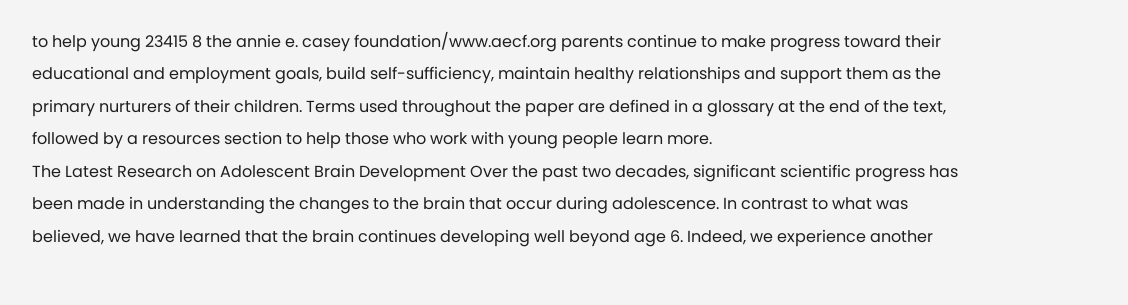to help young 23415 8 the annie e. casey foundation/www.aecf.org parents continue to make progress toward their educational and employment goals, build self-sufficiency, maintain healthy relationships and support them as the primary nurturers of their children. Terms used throughout the paper are defined in a glossary at the end of the text, followed by a resources section to help those who work with young people learn more.
The Latest Research on Adolescent Brain Development Over the past two decades, significant scientific progress has been made in understanding the changes to the brain that occur during adolescence. In contrast to what was believed, we have learned that the brain continues developing well beyond age 6. Indeed, we experience another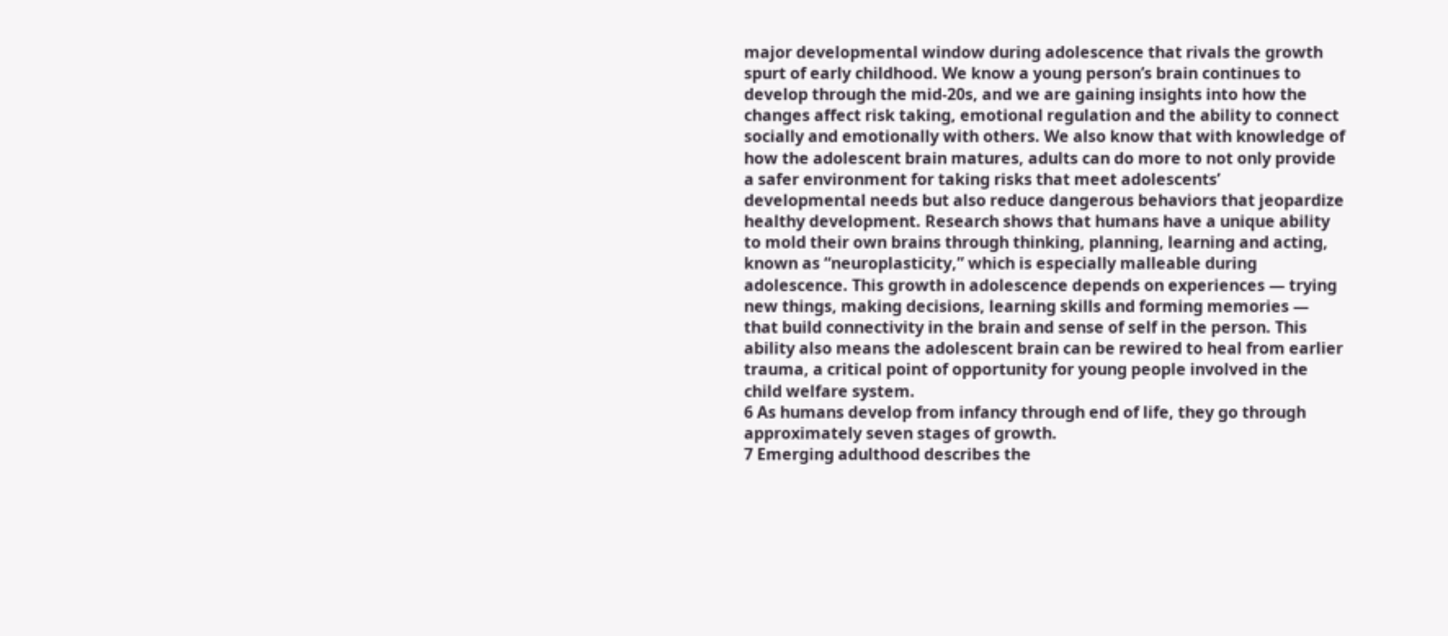major developmental window during adolescence that rivals the growth spurt of early childhood. We know a young person’s brain continues to develop through the mid-20s, and we are gaining insights into how the changes affect risk taking, emotional regulation and the ability to connect socially and emotionally with others. We also know that with knowledge of how the adolescent brain matures, adults can do more to not only provide a safer environment for taking risks that meet adolescents’ developmental needs but also reduce dangerous behaviors that jeopardize healthy development. Research shows that humans have a unique ability to mold their own brains through thinking, planning, learning and acting, known as “neuroplasticity,” which is especially malleable during adolescence. This growth in adolescence depends on experiences — trying new things, making decisions, learning skills and forming memories — that build connectivity in the brain and sense of self in the person. This ability also means the adolescent brain can be rewired to heal from earlier trauma, a critical point of opportunity for young people involved in the child welfare system.
6 As humans develop from infancy through end of life, they go through approximately seven stages of growth.
7 Emerging adulthood describes the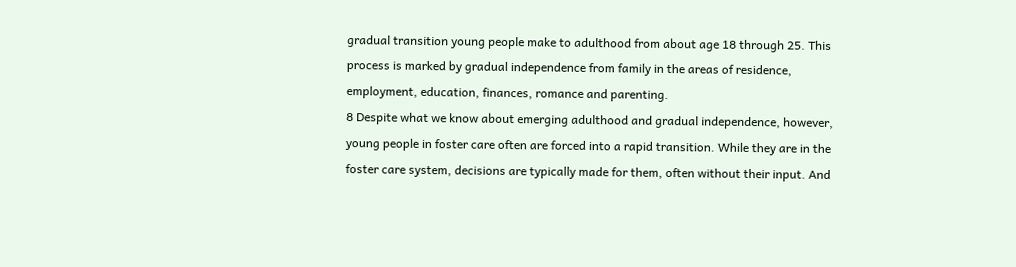gradual transition young people make to adulthood from about age 18 through 25. This process is marked by gradual independence from family in the areas of residence, employment, education, finances, romance and parenting.
8 Despite what we know about emerging adulthood and gradual independence, however, young people in foster care often are forced into a rapid transition. While they are in the foster care system, decisions are typically made for them, often without their input. And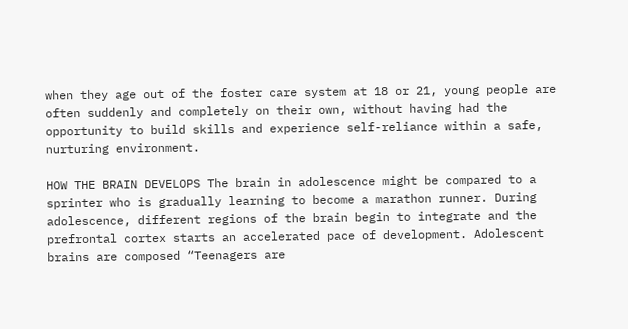when they age out of the foster care system at 18 or 21, young people are often suddenly and completely on their own, without having had the opportunity to build skills and experience self-reliance within a safe, nurturing environment.

HOW THE BRAIN DEVELOPS The brain in adolescence might be compared to a sprinter who is gradually learning to become a marathon runner. During adolescence, different regions of the brain begin to integrate and the prefrontal cortex starts an accelerated pace of development. Adolescent brains are composed “Teenagers are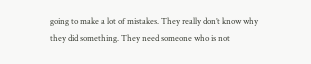going to make a lot of mistakes. They really don’t know why they did something. They need someone who is not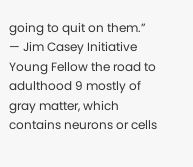going to quit on them.” — Jim Casey Initiative Young Fellow the road to adulthood 9 mostly of gray matter, which contains neurons or cells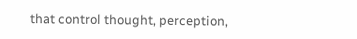that control thought, perception,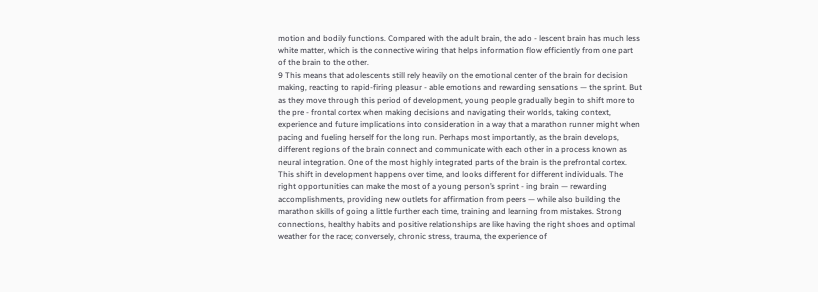motion and bodily functions. Compared with the adult brain, the ado - lescent brain has much less white matter, which is the connective wiring that helps information flow efficiently from one part of the brain to the other.
9 This means that adolescents still rely heavily on the emotional center of the brain for decision making, reacting to rapid-firing pleasur - able emotions and rewarding sensations — the sprint. But as they move through this period of development, young people gradually begin to shift more to the pre - frontal cortex when making decisions and navigating their worlds, taking context, experience and future implications into consideration in a way that a marathon runner might when pacing and fueling herself for the long run. Perhaps most importantly, as the brain develops, different regions of the brain connect and communicate with each other in a process known as neural integration. One of the most highly integrated parts of the brain is the prefrontal cortex. This shift in development happens over time, and looks different for different individuals. The right opportunities can make the most of a young person’s sprint - ing brain — rewarding accomplishments, providing new outlets for affirmation from peers — while also building the marathon skills of going a little further each time, training and learning from mistakes. Strong connections, healthy habits and positive relationships are like having the right shoes and optimal weather for the race; conversely, chronic stress, trauma, the experience of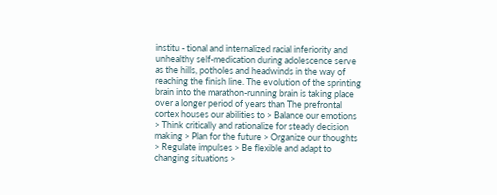institu - tional and internalized racial inferiority and unhealthy self-medication during adolescence serve as the hills, potholes and headwinds in the way of reaching the finish line. The evolution of the sprinting brain into the marathon-running brain is taking place over a longer period of years than The prefrontal cortex houses our abilities to > Balance our emotions > Think critically and rationalize for steady decision making > Plan for the future > Organize our thoughts > Regulate impulses > Be flexible and adapt to changing situations >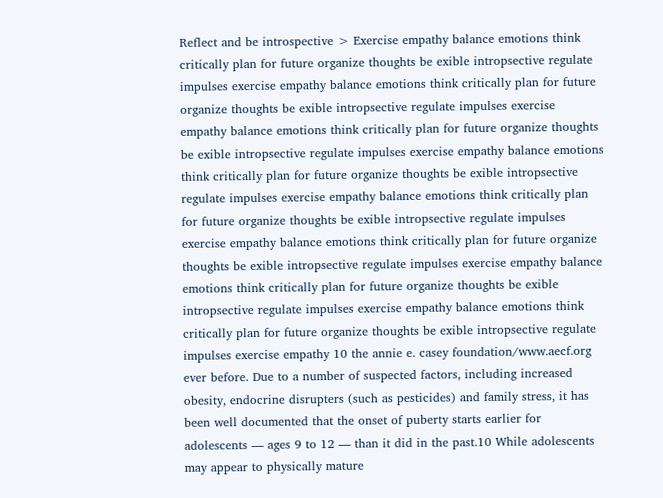Reflect and be introspective > Exercise empathy balance emotions think critically plan for future organize thoughts be exible intropsective regulate impulses exercise empathy balance emotions think critically plan for future organize thoughts be exible intropsective regulate impulses exercise empathy balance emotions think critically plan for future organize thoughts be exible intropsective regulate impulses exercise empathy balance emotions think critically plan for future organize thoughts be exible intropsective regulate impulses exercise empathy balance emotions think critically plan for future organize thoughts be exible intropsective regulate impulses exercise empathy balance emotions think critically plan for future organize thoughts be exible intropsective regulate impulses exercise empathy balance emotions think critically plan for future organize thoughts be exible intropsective regulate impulses exercise empathy balance emotions think critically plan for future organize thoughts be exible intropsective regulate impulses exercise empathy 10 the annie e. casey foundation/www.aecf.org ever before. Due to a number of suspected factors, including increased obesity, endocrine disrupters (such as pesticides) and family stress, it has been well documented that the onset of puberty starts earlier for adolescents — ages 9 to 12 — than it did in the past.10 While adolescents may appear to physically mature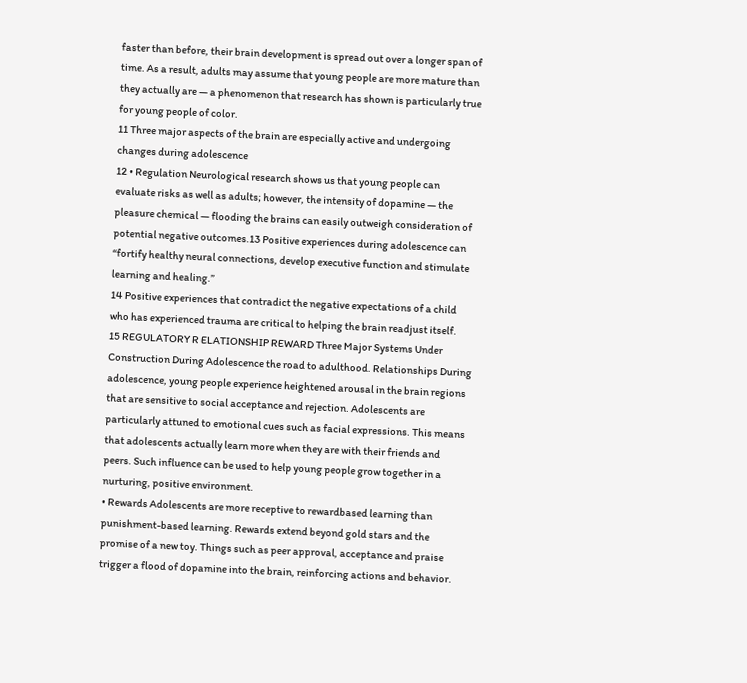faster than before, their brain development is spread out over a longer span of time. As a result, adults may assume that young people are more mature than they actually are — a phenomenon that research has shown is particularly true for young people of color.
11 Three major aspects of the brain are especially active and undergoing changes during adolescence
12 • Regulation Neurological research shows us that young people can evaluate risks as well as adults; however, the intensity of dopamine — the pleasure chemical — flooding the brains can easily outweigh consideration of potential negative outcomes.13 Positive experiences during adolescence can “fortify healthy neural connections, develop executive function and stimulate learning and healing.”
14 Positive experiences that contradict the negative expectations of a child who has experienced trauma are critical to helping the brain readjust itself.
15 REGULATORY R ELATIONSHIP REWARD Three Major Systems Under Construction During Adolescence the road to adulthood. Relationships During adolescence, young people experience heightened arousal in the brain regions that are sensitive to social acceptance and rejection. Adolescents are particularly attuned to emotional cues such as facial expressions. This means that adolescents actually learn more when they are with their friends and peers. Such influence can be used to help young people grow together in a nurturing, positive environment.
• Rewards Adolescents are more receptive to rewardbased learning than punishment-based learning. Rewards extend beyond gold stars and the promise of a new toy. Things such as peer approval, acceptance and praise trigger a flood of dopamine into the brain, reinforcing actions and behavior.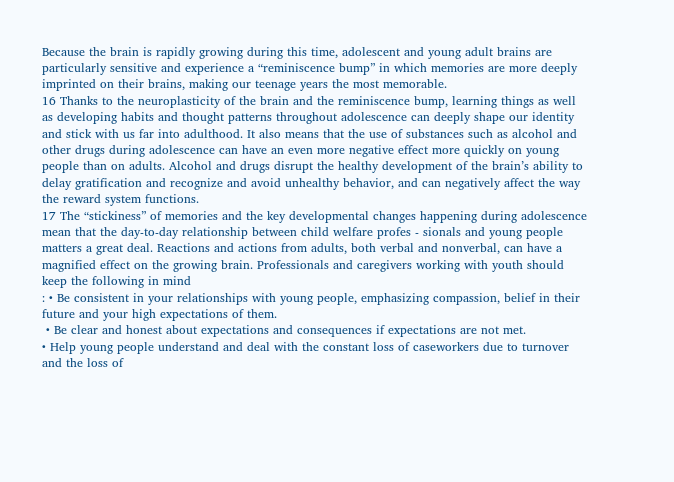Because the brain is rapidly growing during this time, adolescent and young adult brains are particularly sensitive and experience a “reminiscence bump” in which memories are more deeply imprinted on their brains, making our teenage years the most memorable.
16 Thanks to the neuroplasticity of the brain and the reminiscence bump, learning things as well as developing habits and thought patterns throughout adolescence can deeply shape our identity and stick with us far into adulthood. It also means that the use of substances such as alcohol and other drugs during adolescence can have an even more negative effect more quickly on young people than on adults. Alcohol and drugs disrupt the healthy development of the brain’s ability to delay gratification and recognize and avoid unhealthy behavior, and can negatively affect the way the reward system functions.
17 The “stickiness” of memories and the key developmental changes happening during adolescence mean that the day-to-day relationship between child welfare profes - sionals and young people matters a great deal. Reactions and actions from adults, both verbal and nonverbal, can have a magnified effect on the growing brain. Professionals and caregivers working with youth should keep the following in mind
: • Be consistent in your relationships with young people, emphasizing compassion, belief in their future and your high expectations of them.
 • Be clear and honest about expectations and consequences if expectations are not met.
• Help young people understand and deal with the constant loss of caseworkers due to turnover and the loss of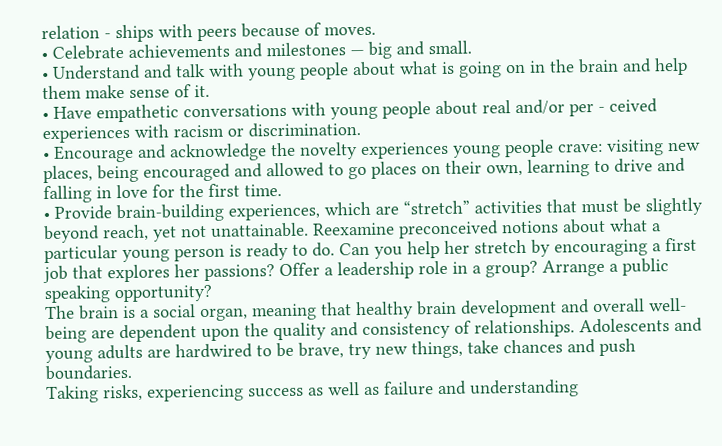relation - ships with peers because of moves.
• Celebrate achievements and milestones — big and small.
• Understand and talk with young people about what is going on in the brain and help them make sense of it.
• Have empathetic conversations with young people about real and/or per - ceived experiences with racism or discrimination.
• Encourage and acknowledge the novelty experiences young people crave: visiting new places, being encouraged and allowed to go places on their own, learning to drive and falling in love for the first time.
• Provide brain-building experiences, which are “stretch” activities that must be slightly beyond reach, yet not unattainable. Reexamine preconceived notions about what a particular young person is ready to do. Can you help her stretch by encouraging a first job that explores her passions? Offer a leadership role in a group? Arrange a public speaking opportunity?
The brain is a social organ, meaning that healthy brain development and overall well-being are dependent upon the quality and consistency of relationships. Adolescents and young adults are hardwired to be brave, try new things, take chances and push boundaries.
Taking risks, experiencing success as well as failure and understanding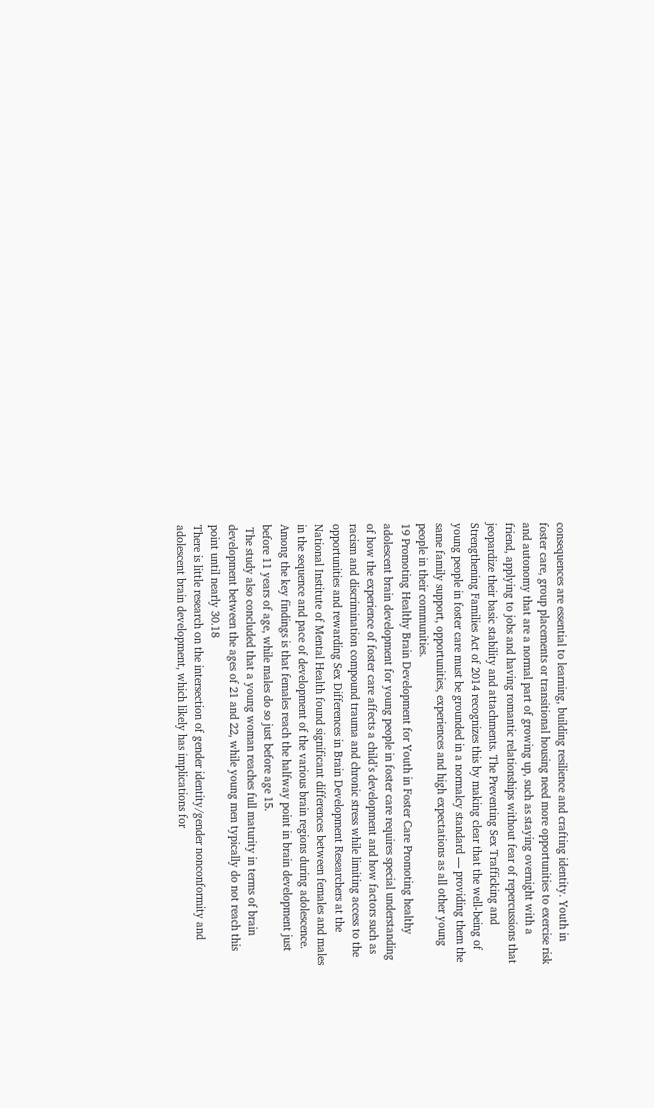consequences are essential to learning, building resilience and crafting identity. Youth in foster care, group placements or transitional housing need more opportunities to exercise risk and autonomy that are a normal part of growing up, such as staying overnight with a friend, applying to jobs and having romantic relationships without fear of repercussions that jeopardize their basic stability and attachments. The Preventing Sex Trafficking and Strengthening Families Act of 2014 recognizes this by making clear that the well-being of young people in foster care must be grounded in a normalcy standard — providing them the same family support, opportunities, experiences and high expectations as all other young people in their communities.
19 Promoting Healthy Brain Development for Youth in Foster Care Promoting healthy adolescent brain development for young people in foster care requires special understanding of how the experience of foster care affects a child’s development and how factors such as racism and discrimination compound trauma and chronic stress while limiting access to the opportunities and rewarding Sex Differences in Brain Development Researchers at the National Institute of Mental Health found significant differences between females and males in the sequence and pace of development of the various brain regions during adolescence. Among the key findings is that females reach the halfway point in brain development just before 11 years of age, while males do so just before age 15.
 The study also concluded that a young woman reaches full maturity in terms of brain development between the ages of 21 and 22, while young men typically do not reach this point until nearly 30.18
There is little research on the intersection of gender identity/gender nonconformity and adolescent brain development, which likely has implications for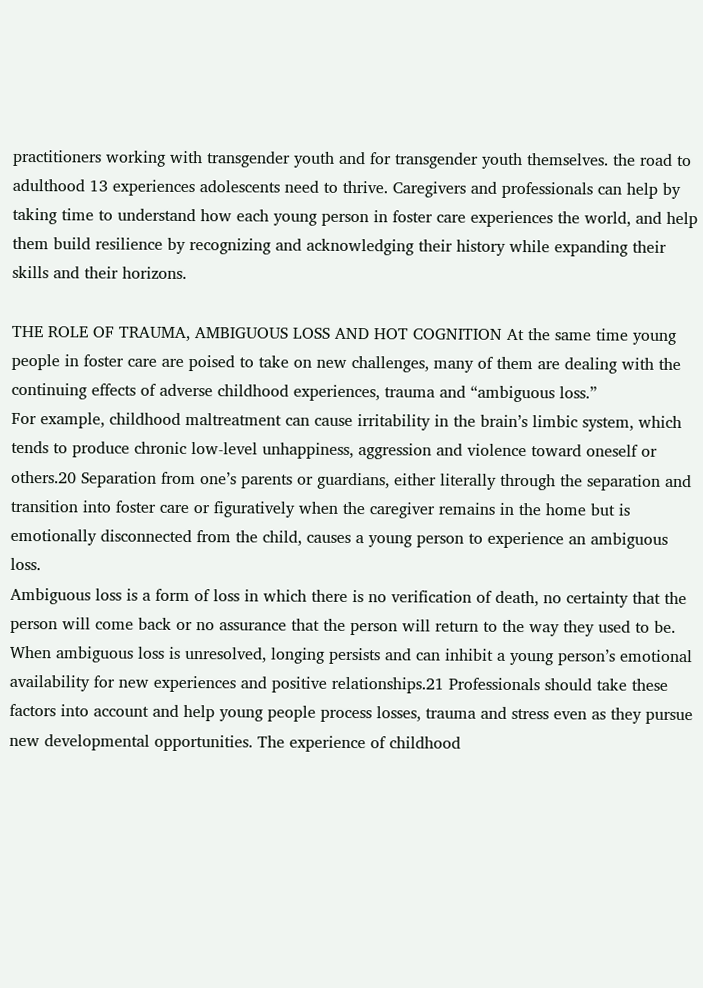practitioners working with transgender youth and for transgender youth themselves. the road to adulthood 13 experiences adolescents need to thrive. Caregivers and professionals can help by taking time to understand how each young person in foster care experiences the world, and help them build resilience by recognizing and acknowledging their history while expanding their skills and their horizons.

THE ROLE OF TRAUMA, AMBIGUOUS LOSS AND HOT COGNITION At the same time young people in foster care are poised to take on new challenges, many of them are dealing with the continuing effects of adverse childhood experiences, trauma and “ambiguous loss.”
For example, childhood maltreatment can cause irritability in the brain’s limbic system, which tends to produce chronic low-level unhappiness, aggression and violence toward oneself or others.20 Separation from one’s parents or guardians, either literally through the separation and transition into foster care or figuratively when the caregiver remains in the home but is emotionally disconnected from the child, causes a young person to experience an ambiguous loss.
Ambiguous loss is a form of loss in which there is no verification of death, no certainty that the person will come back or no assurance that the person will return to the way they used to be. When ambiguous loss is unresolved, longing persists and can inhibit a young person’s emotional availability for new experiences and positive relationships.21 Professionals should take these factors into account and help young people process losses, trauma and stress even as they pursue new developmental opportunities. The experience of childhood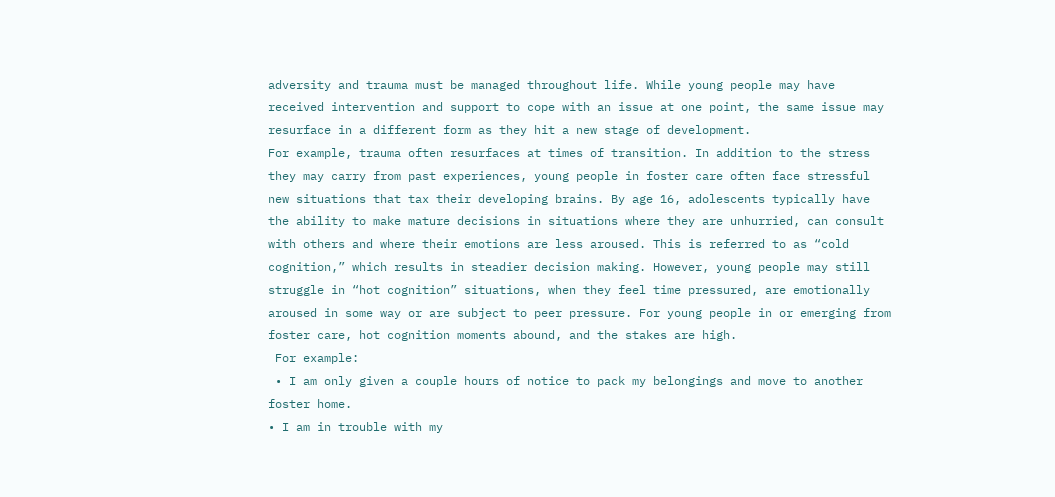adversity and trauma must be managed throughout life. While young people may have received intervention and support to cope with an issue at one point, the same issue may resurface in a different form as they hit a new stage of development.
For example, trauma often resurfaces at times of transition. In addition to the stress they may carry from past experiences, young people in foster care often face stressful new situations that tax their developing brains. By age 16, adolescents typically have the ability to make mature decisions in situations where they are unhurried, can consult with others and where their emotions are less aroused. This is referred to as “cold cognition,” which results in steadier decision making. However, young people may still struggle in “hot cognition” situations, when they feel time pressured, are emotionally aroused in some way or are subject to peer pressure. For young people in or emerging from foster care, hot cognition moments abound, and the stakes are high.
 For example:
 • I am only given a couple hours of notice to pack my belongings and move to another foster home.
• I am in trouble with my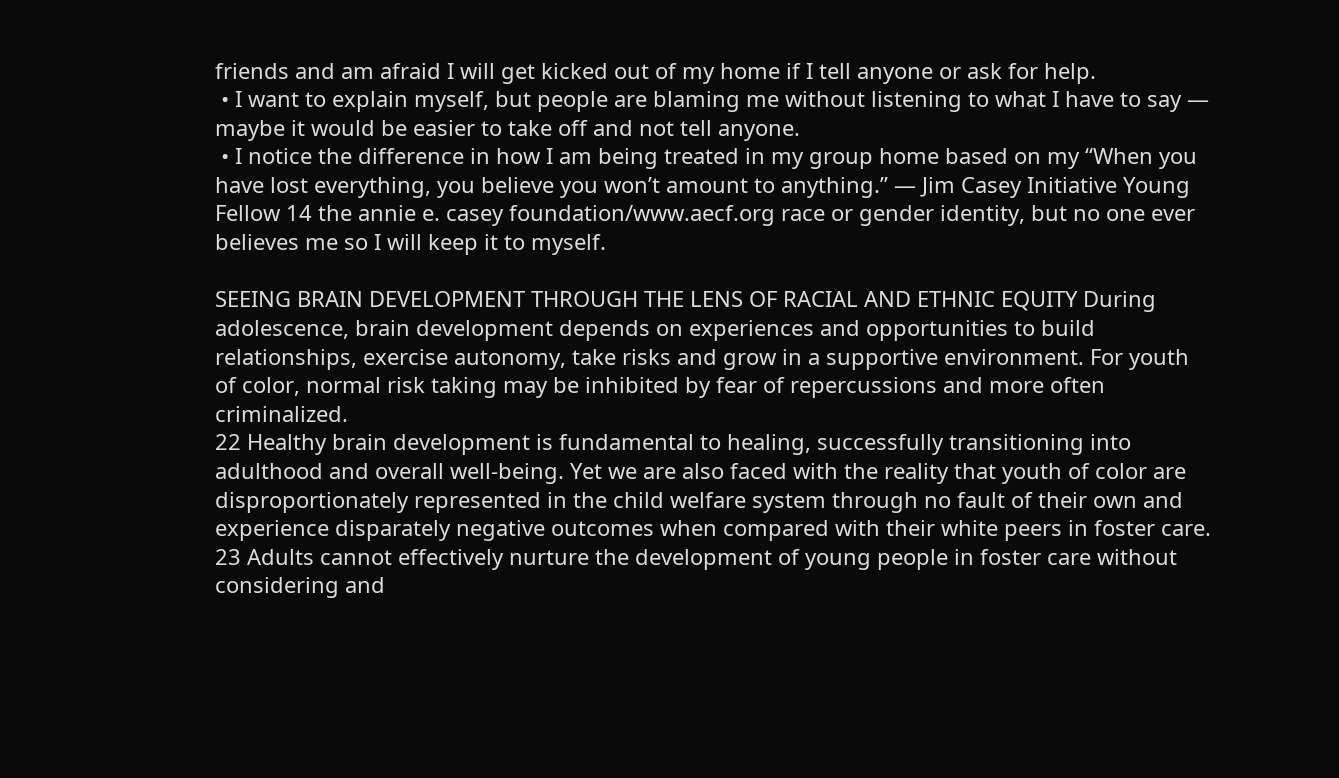friends and am afraid I will get kicked out of my home if I tell anyone or ask for help.
 • I want to explain myself, but people are blaming me without listening to what I have to say — maybe it would be easier to take off and not tell anyone.
 • I notice the difference in how I am being treated in my group home based on my “When you have lost everything, you believe you won’t amount to anything.” — Jim Casey Initiative Young Fellow 14 the annie e. casey foundation/www.aecf.org race or gender identity, but no one ever believes me so I will keep it to myself.

SEEING BRAIN DEVELOPMENT THROUGH THE LENS OF RACIAL AND ETHNIC EQUITY During adolescence, brain development depends on experiences and opportunities to build relationships, exercise autonomy, take risks and grow in a supportive environment. For youth of color, normal risk taking may be inhibited by fear of repercussions and more often criminalized.
22 Healthy brain development is fundamental to healing, successfully transitioning into adulthood and overall well-being. Yet we are also faced with the reality that youth of color are disproportionately represented in the child welfare system through no fault of their own and experience disparately negative outcomes when compared with their white peers in foster care.
23 Adults cannot effectively nurture the development of young people in foster care without considering and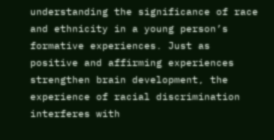understanding the significance of race and ethnicity in a young person’s formative experiences. Just as positive and affirming experiences strengthen brain development, the experience of racial discrimination interferes with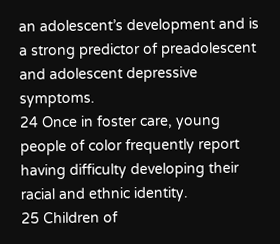an adolescent’s development and is a strong predictor of preadolescent and adolescent depressive symptoms.
24 Once in foster care, young people of color frequently report having difficulty developing their racial and ethnic identity.
25 Children of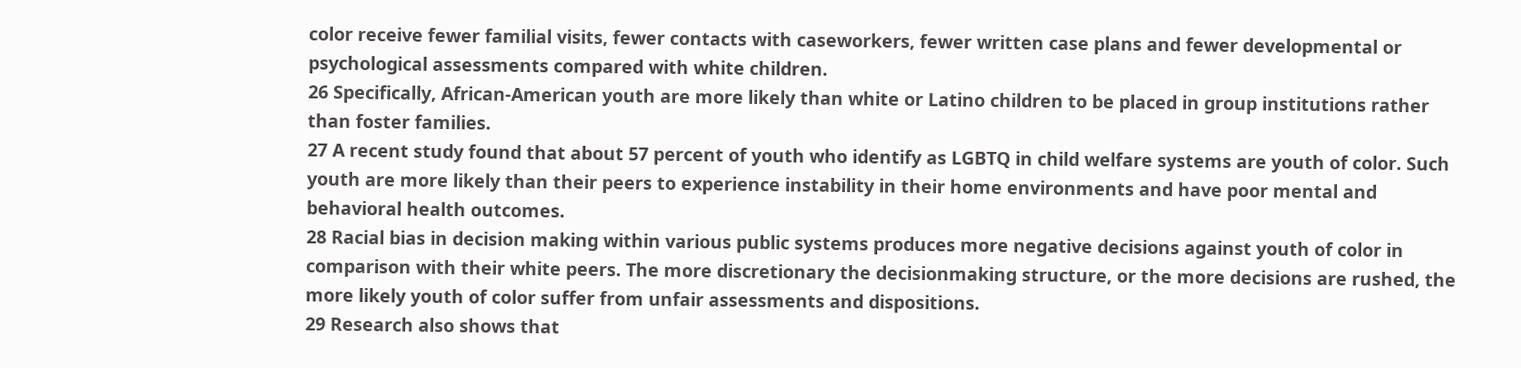color receive fewer familial visits, fewer contacts with caseworkers, fewer written case plans and fewer developmental or psychological assessments compared with white children.
26 Specifically, African-American youth are more likely than white or Latino children to be placed in group institutions rather than foster families.
27 A recent study found that about 57 percent of youth who identify as LGBTQ in child welfare systems are youth of color. Such youth are more likely than their peers to experience instability in their home environments and have poor mental and behavioral health outcomes.
28 Racial bias in decision making within various public systems produces more negative decisions against youth of color in comparison with their white peers. The more discretionary the decisionmaking structure, or the more decisions are rushed, the more likely youth of color suffer from unfair assessments and dispositions.
29 Research also shows that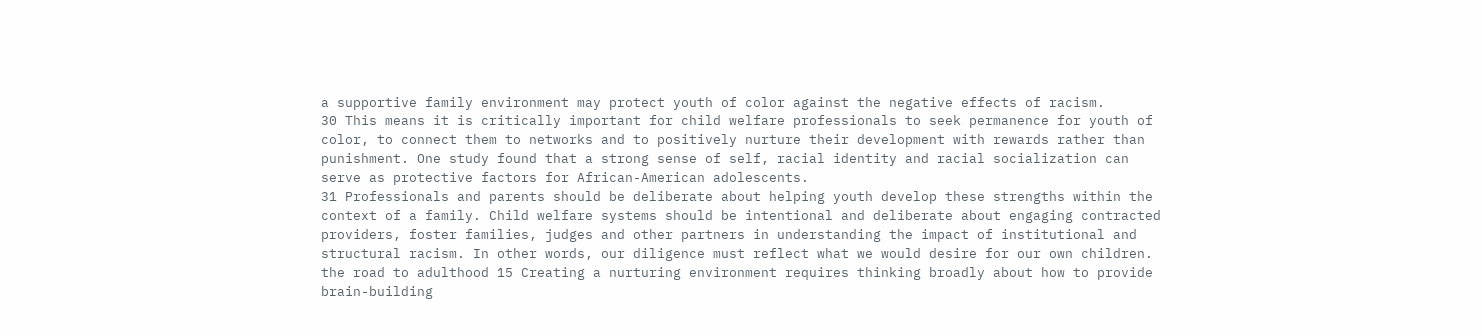a supportive family environment may protect youth of color against the negative effects of racism.
30 This means it is critically important for child welfare professionals to seek permanence for youth of color, to connect them to networks and to positively nurture their development with rewards rather than punishment. One study found that a strong sense of self, racial identity and racial socialization can serve as protective factors for African-American adolescents.
31 Professionals and parents should be deliberate about helping youth develop these strengths within the context of a family. Child welfare systems should be intentional and deliberate about engaging contracted providers, foster families, judges and other partners in understanding the impact of institutional and structural racism. In other words, our diligence must reflect what we would desire for our own children. the road to adulthood 15 Creating a nurturing environment requires thinking broadly about how to provide brain-building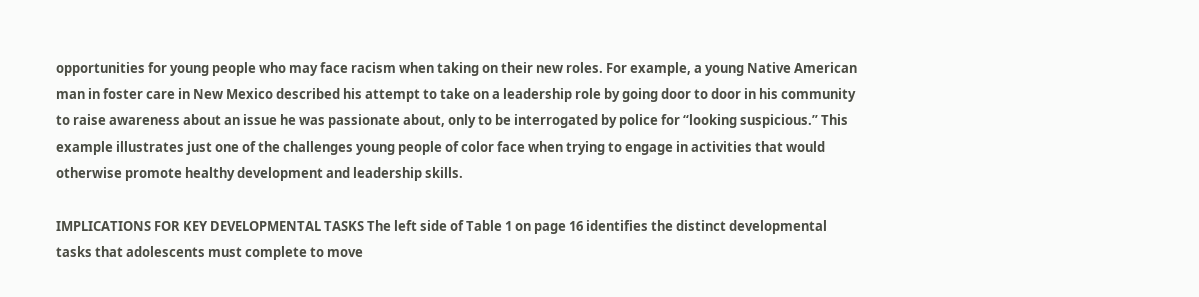opportunities for young people who may face racism when taking on their new roles. For example, a young Native American man in foster care in New Mexico described his attempt to take on a leadership role by going door to door in his community to raise awareness about an issue he was passionate about, only to be interrogated by police for “looking suspicious.” This example illustrates just one of the challenges young people of color face when trying to engage in activities that would otherwise promote healthy development and leadership skills.

IMPLICATIONS FOR KEY DEVELOPMENTAL TASKS The left side of Table 1 on page 16 identifies the distinct developmental tasks that adolescents must complete to move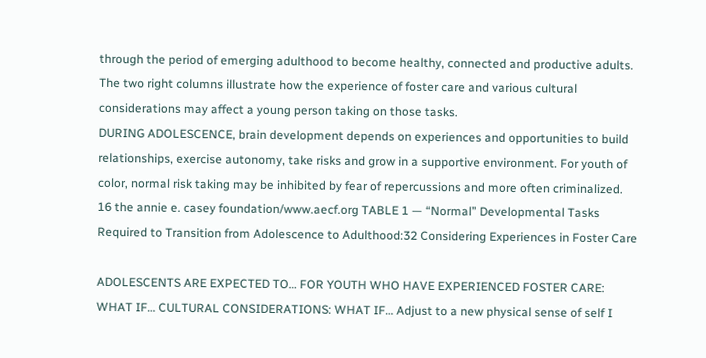through the period of emerging adulthood to become healthy, connected and productive adults. The two right columns illustrate how the experience of foster care and various cultural considerations may affect a young person taking on those tasks.
DURING ADOLESCENCE, brain development depends on experiences and opportunities to build relationships, exercise autonomy, take risks and grow in a supportive environment. For youth of color, normal risk taking may be inhibited by fear of repercussions and more often criminalized. 16 the annie e. casey foundation/www.aecf.org TABLE 1 — “Normal” Developmental Tasks Required to Transition from Adolescence to Adulthood:32 Considering Experiences in Foster Care

ADOLESCENTS ARE EXPECTED TO… FOR YOUTH WHO HAVE EXPERIENCED FOSTER CARE: WHAT IF… CULTURAL CONSIDERATIONS: WHAT IF… Adjust to a new physical sense of self I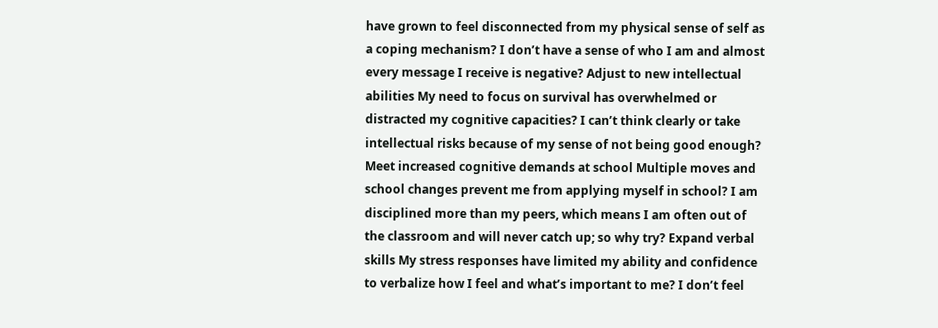have grown to feel disconnected from my physical sense of self as a coping mechanism? I don’t have a sense of who I am and almost every message I receive is negative? Adjust to new intellectual abilities My need to focus on survival has overwhelmed or distracted my cognitive capacities? I can’t think clearly or take intellectual risks because of my sense of not being good enough? Meet increased cognitive demands at school Multiple moves and school changes prevent me from applying myself in school? I am disciplined more than my peers, which means I am often out of the classroom and will never catch up; so why try? Expand verbal skills My stress responses have limited my ability and confidence to verbalize how I feel and what’s important to me? I don’t feel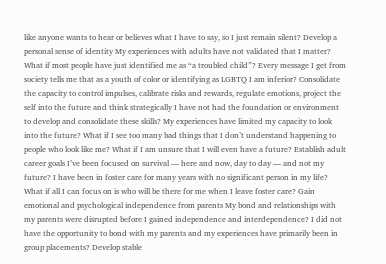like anyone wants to hear or believes what I have to say, so I just remain silent? Develop a personal sense of identity My experiences with adults have not validated that I matter? What if most people have just identified me as “a troubled child”? Every message I get from society tells me that as a youth of color or identifying as LGBTQ I am inferior? Consolidate the capacity to control impulses, calibrate risks and rewards, regulate emotions, project the self into the future and think strategically I have not had the foundation or environment to develop and consolidate these skills? My experiences have limited my capacity to look into the future? What if I see too many bad things that I don’t understand happening to people who look like me? What if I am unsure that I will even have a future? Establish adult career goals I’ve been focused on survival — here and now, day to day — and not my future? I have been in foster care for many years with no significant person in my life? What if all I can focus on is who will be there for me when I leave foster care? Gain emotional and psychological independence from parents My bond and relationships with my parents were disrupted before I gained independence and interdependence? I did not have the opportunity to bond with my parents and my experiences have primarily been in group placements? Develop stable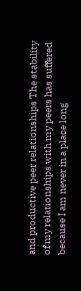and productive peer relationships The stability of my relationships with my peers has suffered because I am never in a place long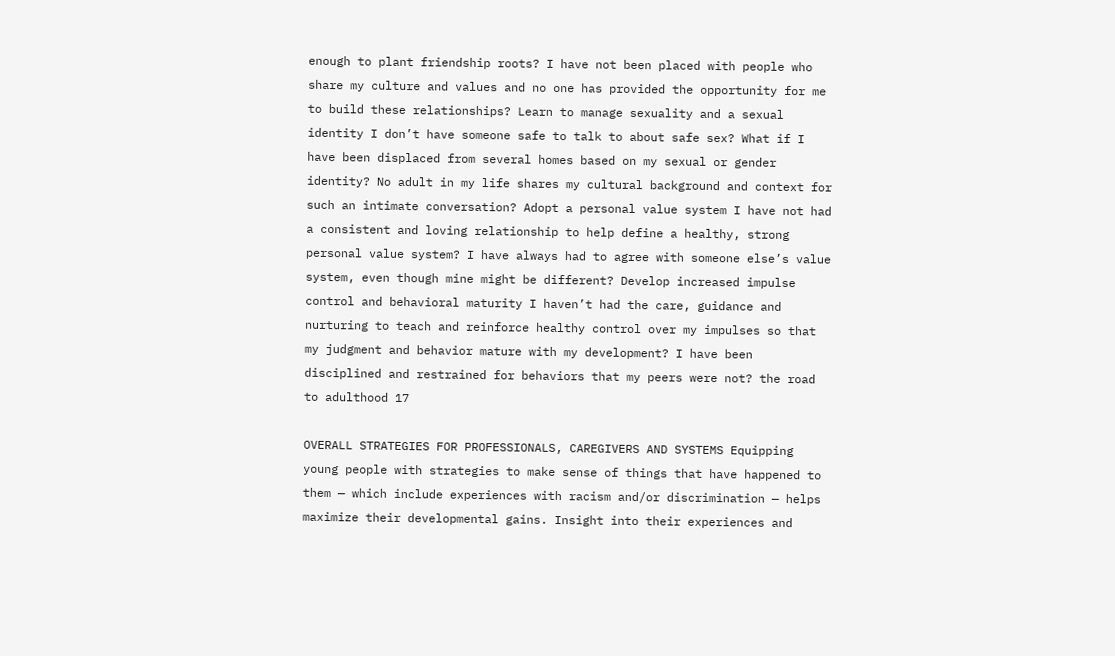enough to plant friendship roots? I have not been placed with people who share my culture and values and no one has provided the opportunity for me to build these relationships? Learn to manage sexuality and a sexual identity I don’t have someone safe to talk to about safe sex? What if I have been displaced from several homes based on my sexual or gender identity? No adult in my life shares my cultural background and context for such an intimate conversation? Adopt a personal value system I have not had a consistent and loving relationship to help define a healthy, strong personal value system? I have always had to agree with someone else’s value system, even though mine might be different? Develop increased impulse control and behavioral maturity I haven’t had the care, guidance and nurturing to teach and reinforce healthy control over my impulses so that my judgment and behavior mature with my development? I have been disciplined and restrained for behaviors that my peers were not? the road to adulthood 17

OVERALL STRATEGIES FOR PROFESSIONALS, CAREGIVERS AND SYSTEMS Equipping young people with strategies to make sense of things that have happened to them — which include experiences with racism and/or discrimination — helps maximize their developmental gains. Insight into their experiences and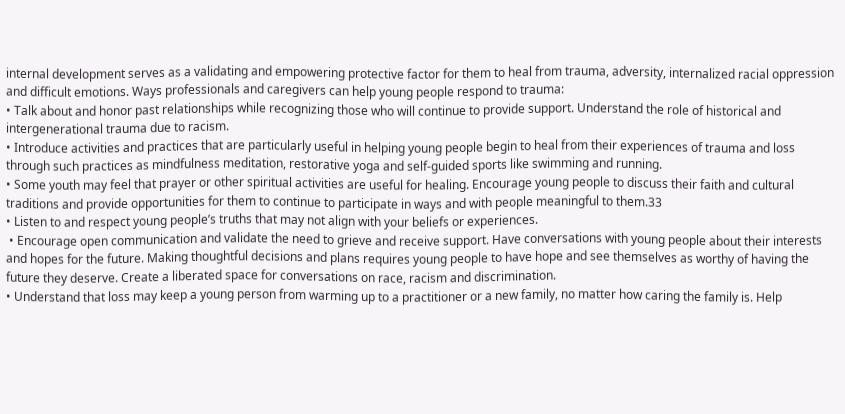internal development serves as a validating and empowering protective factor for them to heal from trauma, adversity, internalized racial oppression and difficult emotions. Ways professionals and caregivers can help young people respond to trauma:
• Talk about and honor past relationships while recognizing those who will continue to provide support. Understand the role of historical and intergenerational trauma due to racism.
• Introduce activities and practices that are particularly useful in helping young people begin to heal from their experiences of trauma and loss through such practices as mindfulness meditation, restorative yoga and self-guided sports like swimming and running.
• Some youth may feel that prayer or other spiritual activities are useful for healing. Encourage young people to discuss their faith and cultural traditions and provide opportunities for them to continue to participate in ways and with people meaningful to them.33
• Listen to and respect young people’s truths that may not align with your beliefs or experiences.
 • Encourage open communication and validate the need to grieve and receive support. Have conversations with young people about their interests and hopes for the future. Making thoughtful decisions and plans requires young people to have hope and see themselves as worthy of having the future they deserve. Create a liberated space for conversations on race, racism and discrimination.
• Understand that loss may keep a young person from warming up to a practitioner or a new family, no matter how caring the family is. Help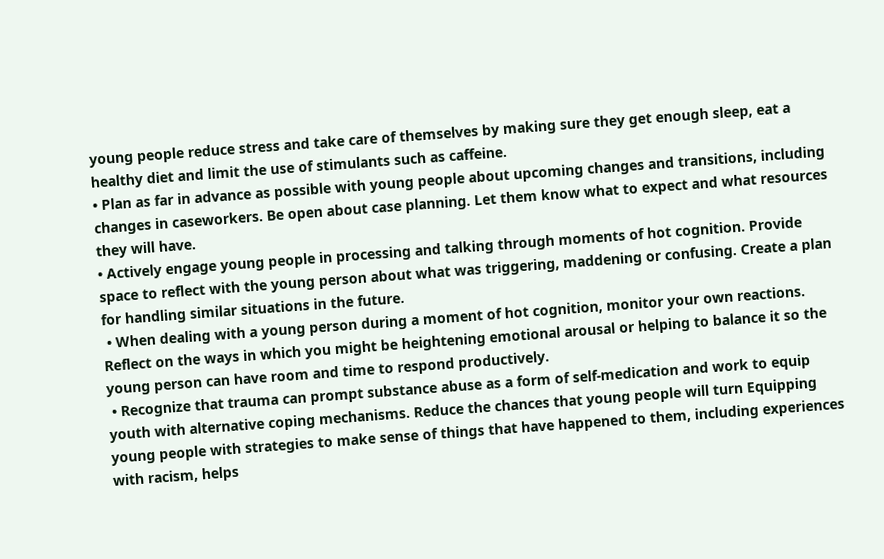young people reduce stress and take care of themselves by making sure they get enough sleep, eat a healthy diet and limit the use of stimulants such as caffeine.
• Plan as far in advance as possible with young people about upcoming changes and transitions, including changes in caseworkers. Be open about case planning. Let them know what to expect and what resources they will have.
• Actively engage young people in processing and talking through moments of hot cognition. Provide space to reflect with the young person about what was triggering, maddening or confusing. Create a plan for handling similar situations in the future.
 • When dealing with a young person during a moment of hot cognition, monitor your own reactions. Reflect on the ways in which you might be heightening emotional arousal or helping to balance it so the young person can have room and time to respond productively.
 • Recognize that trauma can prompt substance abuse as a form of self-medication and work to equip youth with alternative coping mechanisms. Reduce the chances that young people will turn Equipping young people with strategies to make sense of things that have happened to them, including experiences with racism, helps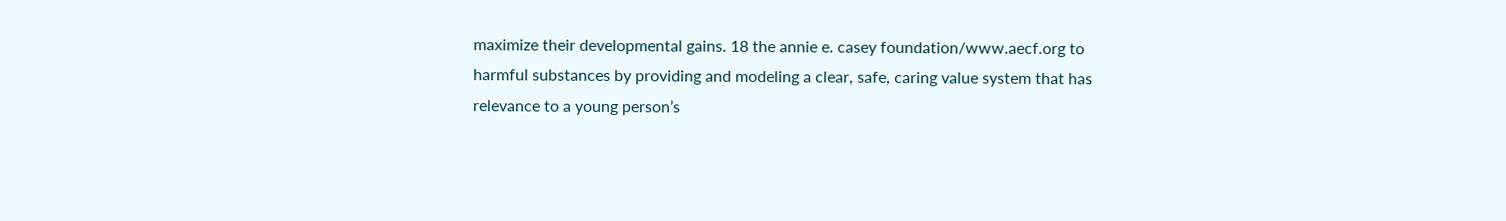maximize their developmental gains. 18 the annie e. casey foundation/www.aecf.org to harmful substances by providing and modeling a clear, safe, caring value system that has relevance to a young person’s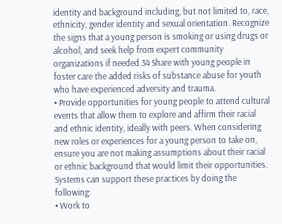identity and background including, but not limited to, race, ethnicity, gender identity and sexual orientation. Recognize the signs that a young person is smoking or using drugs or alcohol, and seek help from expert community organizations if needed.34 Share with young people in foster care the added risks of substance abuse for youth who have experienced adversity and trauma.
• Provide opportunities for young people to attend cultural events that allow them to explore and affirm their racial and ethnic identity, ideally with peers. When considering new roles or experiences for a young person to take on, ensure you are not making assumptions about their racial or ethnic background that would limit their opportunities. Systems can support these practices by doing the following:
• Work to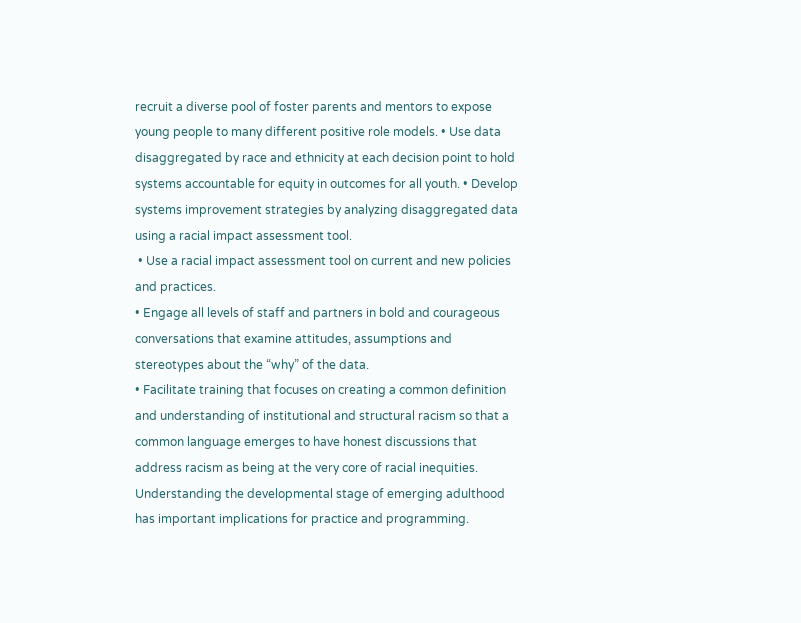recruit a diverse pool of foster parents and mentors to expose young people to many different positive role models. • Use data disaggregated by race and ethnicity at each decision point to hold systems accountable for equity in outcomes for all youth. • Develop systems improvement strategies by analyzing disaggregated data using a racial impact assessment tool.
 • Use a racial impact assessment tool on current and new policies and practices.
• Engage all levels of staff and partners in bold and courageous conversations that examine attitudes, assumptions and stereotypes about the “why” of the data.
• Facilitate training that focuses on creating a common definition and understanding of institutional and structural racism so that a common language emerges to have honest discussions that address racism as being at the very core of racial inequities. Understanding the developmental stage of emerging adulthood has important implications for practice and programming.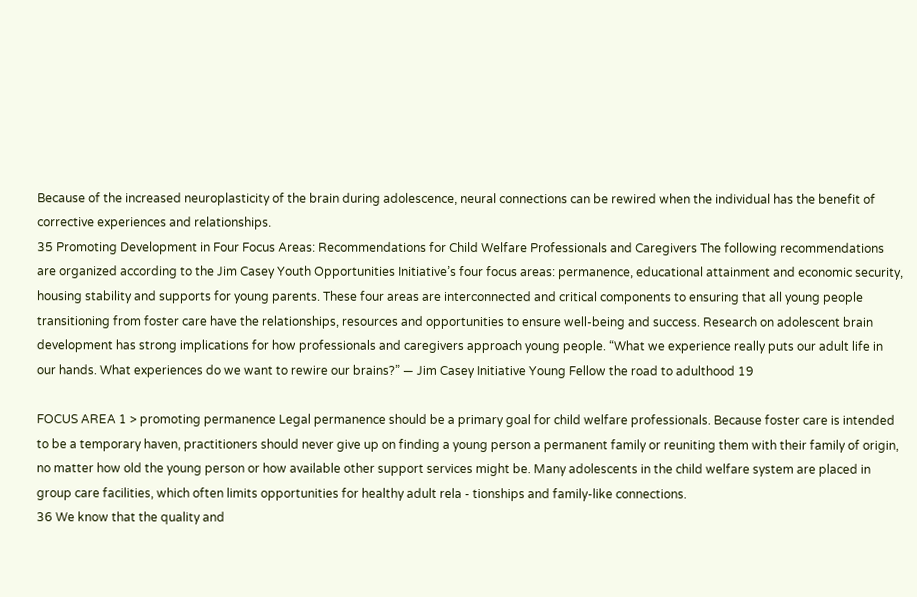Because of the increased neuroplasticity of the brain during adolescence, neural connections can be rewired when the individual has the benefit of corrective experiences and relationships.
35 Promoting Development in Four Focus Areas: Recommendations for Child Welfare Professionals and Caregivers The following recommendations are organized according to the Jim Casey Youth Opportunities Initiative’s four focus areas: permanence, educational attainment and economic security, housing stability and supports for young parents. These four areas are interconnected and critical components to ensuring that all young people transitioning from foster care have the relationships, resources and opportunities to ensure well-being and success. Research on adolescent brain development has strong implications for how professionals and caregivers approach young people. “What we experience really puts our adult life in our hands. What experiences do we want to rewire our brains?” — Jim Casey Initiative Young Fellow the road to adulthood 19

FOCUS AREA 1 > promoting permanence Legal permanence should be a primary goal for child welfare professionals. Because foster care is intended to be a temporary haven, practitioners should never give up on finding a young person a permanent family or reuniting them with their family of origin, no matter how old the young person or how available other support services might be. Many adolescents in the child welfare system are placed in group care facilities, which often limits opportunities for healthy adult rela - tionships and family-like connections.
36 We know that the quality and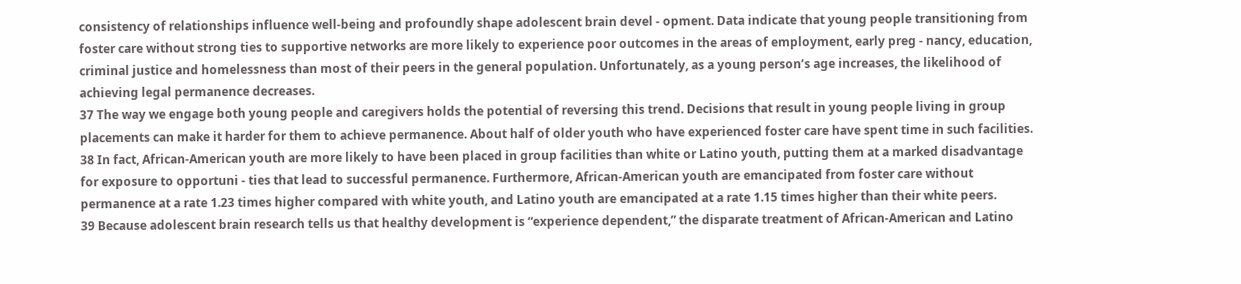consistency of relationships influence well-being and profoundly shape adolescent brain devel - opment. Data indicate that young people transitioning from foster care without strong ties to supportive networks are more likely to experience poor outcomes in the areas of employment, early preg - nancy, education, criminal justice and homelessness than most of their peers in the general population. Unfortunately, as a young person’s age increases, the likelihood of achieving legal permanence decreases.
37 The way we engage both young people and caregivers holds the potential of reversing this trend. Decisions that result in young people living in group placements can make it harder for them to achieve permanence. About half of older youth who have experienced foster care have spent time in such facilities.
38 In fact, African-American youth are more likely to have been placed in group facilities than white or Latino youth, putting them at a marked disadvantage for exposure to opportuni - ties that lead to successful permanence. Furthermore, African-American youth are emancipated from foster care without permanence at a rate 1.23 times higher compared with white youth, and Latino youth are emancipated at a rate 1.15 times higher than their white peers.
39 Because adolescent brain research tells us that healthy development is “experience dependent,” the disparate treatment of African-American and Latino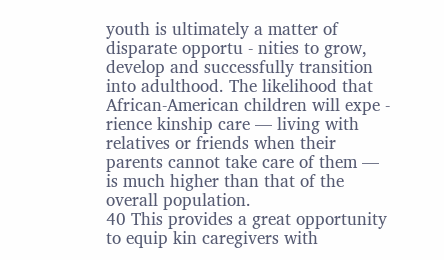youth is ultimately a matter of disparate opportu - nities to grow, develop and successfully transition into adulthood. The likelihood that African-American children will expe - rience kinship care — living with relatives or friends when their parents cannot take care of them — is much higher than that of the overall population.
40 This provides a great opportunity to equip kin caregivers with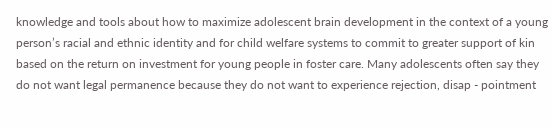knowledge and tools about how to maximize adolescent brain development in the context of a young person’s racial and ethnic identity and for child welfare systems to commit to greater support of kin based on the return on investment for young people in foster care. Many adolescents often say they do not want legal permanence because they do not want to experience rejection, disap - pointment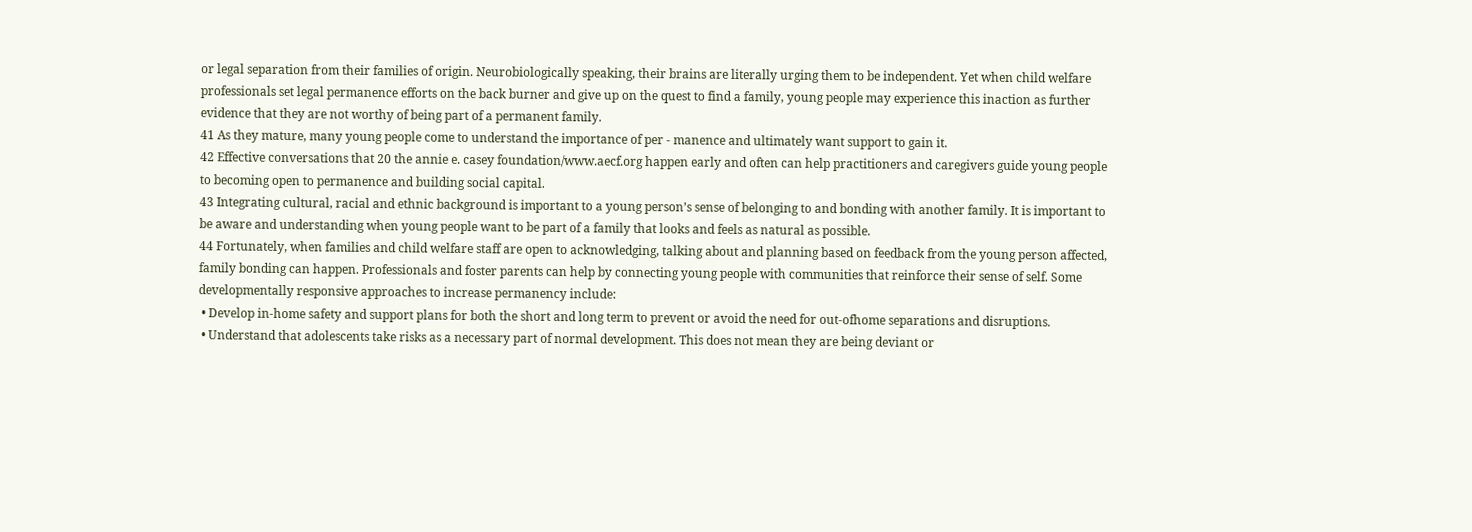or legal separation from their families of origin. Neurobiologically speaking, their brains are literally urging them to be independent. Yet when child welfare professionals set legal permanence efforts on the back burner and give up on the quest to find a family, young people may experience this inaction as further evidence that they are not worthy of being part of a permanent family.
41 As they mature, many young people come to understand the importance of per - manence and ultimately want support to gain it.
42 Effective conversations that 20 the annie e. casey foundation/www.aecf.org happen early and often can help practitioners and caregivers guide young people to becoming open to permanence and building social capital.
43 Integrating cultural, racial and ethnic background is important to a young person’s sense of belonging to and bonding with another family. It is important to be aware and understanding when young people want to be part of a family that looks and feels as natural as possible.
44 Fortunately, when families and child welfare staff are open to acknowledging, talking about and planning based on feedback from the young person affected, family bonding can happen. Professionals and foster parents can help by connecting young people with communities that reinforce their sense of self. Some developmentally responsive approaches to increase permanency include:
 • Develop in-home safety and support plans for both the short and long term to prevent or avoid the need for out-ofhome separations and disruptions.
 • Understand that adolescents take risks as a necessary part of normal development. This does not mean they are being deviant or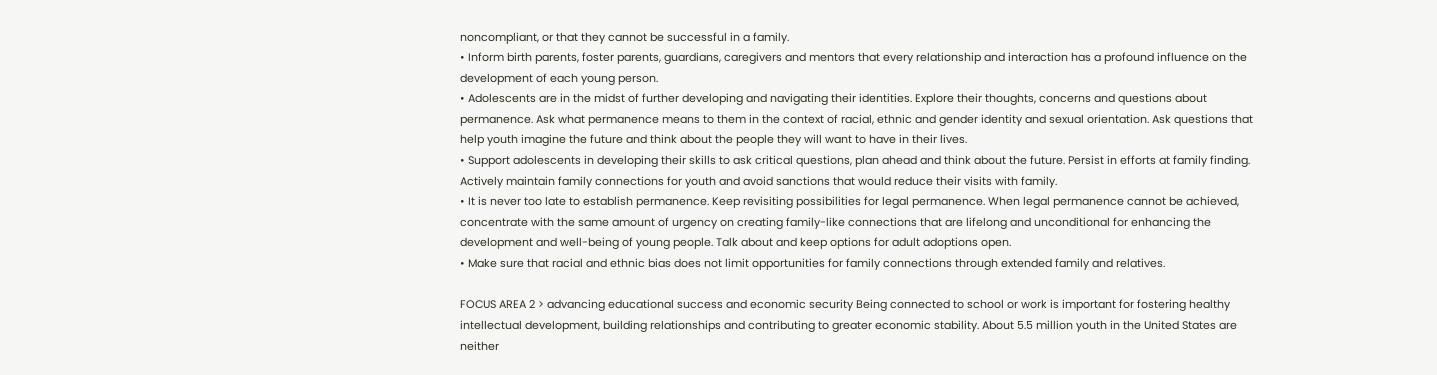noncompliant, or that they cannot be successful in a family.
• Inform birth parents, foster parents, guardians, caregivers and mentors that every relationship and interaction has a profound influence on the development of each young person.
• Adolescents are in the midst of further developing and navigating their identities. Explore their thoughts, concerns and questions about permanence. Ask what permanence means to them in the context of racial, ethnic and gender identity and sexual orientation. Ask questions that help youth imagine the future and think about the people they will want to have in their lives.
• Support adolescents in developing their skills to ask critical questions, plan ahead and think about the future. Persist in efforts at family finding. Actively maintain family connections for youth and avoid sanctions that would reduce their visits with family.
• It is never too late to establish permanence. Keep revisiting possibilities for legal permanence. When legal permanence cannot be achieved, concentrate with the same amount of urgency on creating family-like connections that are lifelong and unconditional for enhancing the development and well-being of young people. Talk about and keep options for adult adoptions open.
• Make sure that racial and ethnic bias does not limit opportunities for family connections through extended family and relatives.

FOCUS AREA 2 > advancing educational success and economic security Being connected to school or work is important for fostering healthy intellectual development, building relationships and contributing to greater economic stability. About 5.5 million youth in the United States are neither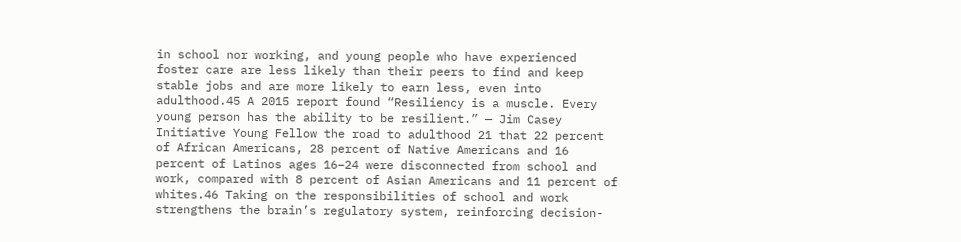in school nor working, and young people who have experienced foster care are less likely than their peers to find and keep stable jobs and are more likely to earn less, even into adulthood.45 A 2015 report found “Resiliency is a muscle. Every young person has the ability to be resilient.” — Jim Casey Initiative Young Fellow the road to adulthood 21 that 22 percent of African Americans, 28 percent of Native Americans and 16 percent of Latinos ages 16–24 were disconnected from school and work, compared with 8 percent of Asian Americans and 11 percent of whites.46 Taking on the responsibilities of school and work strengthens the brain’s regulatory system, reinforcing decision-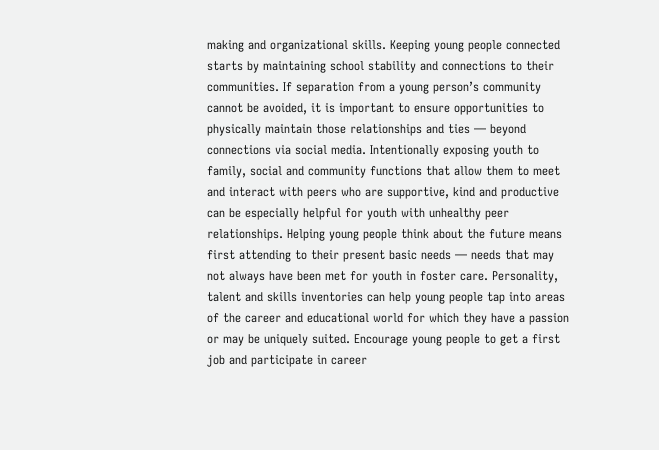making and organizational skills. Keeping young people connected starts by maintaining school stability and connections to their communities. If separation from a young person’s community cannot be avoided, it is important to ensure opportunities to physically maintain those relationships and ties — beyond connections via social media. Intentionally exposing youth to family, social and community functions that allow them to meet and interact with peers who are supportive, kind and productive can be especially helpful for youth with unhealthy peer relationships. Helping young people think about the future means first attending to their present basic needs — needs that may not always have been met for youth in foster care. Personality, talent and skills inventories can help young people tap into areas of the career and educational world for which they have a passion or may be uniquely suited. Encourage young people to get a first job and participate in career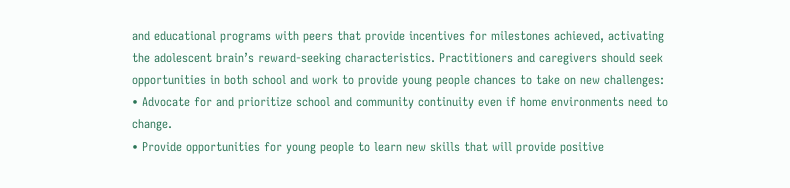and educational programs with peers that provide incentives for milestones achieved, activating the adolescent brain’s reward-seeking characteristics. Practitioners and caregivers should seek opportunities in both school and work to provide young people chances to take on new challenges:
• Advocate for and prioritize school and community continuity even if home environments need to change.
• Provide opportunities for young people to learn new skills that will provide positive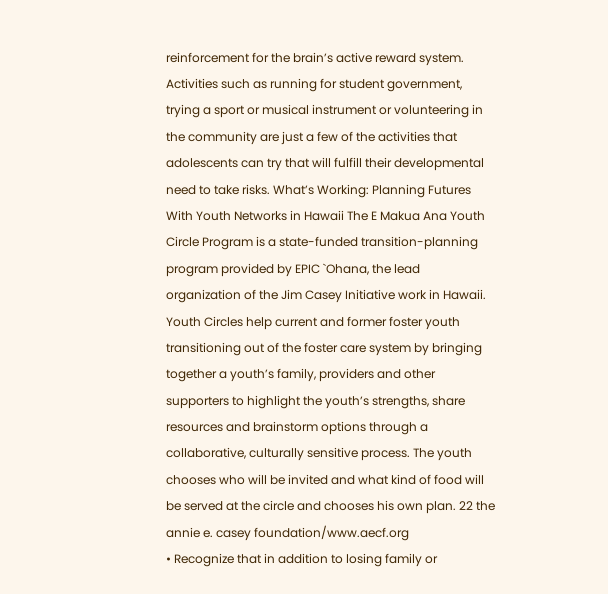reinforcement for the brain’s active reward system. Activities such as running for student government, trying a sport or musical instrument or volunteering in the community are just a few of the activities that adolescents can try that will fulfill their developmental need to take risks. What’s Working: Planning Futures With Youth Networks in Hawaii The E Makua Ana Youth Circle Program is a state-funded transition-planning program provided by EPIC `Ohana, the lead organization of the Jim Casey Initiative work in Hawaii. Youth Circles help current and former foster youth transitioning out of the foster care system by bringing together a youth’s family, providers and other supporters to highlight the youth’s strengths, share resources and brainstorm options through a collaborative, culturally sensitive process. The youth chooses who will be invited and what kind of food will be served at the circle and chooses his own plan. 22 the annie e. casey foundation/www.aecf.org
• Recognize that in addition to losing family or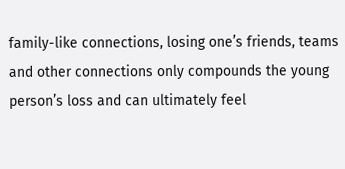family-like connections, losing one’s friends, teams and other connections only compounds the young person’s loss and can ultimately feel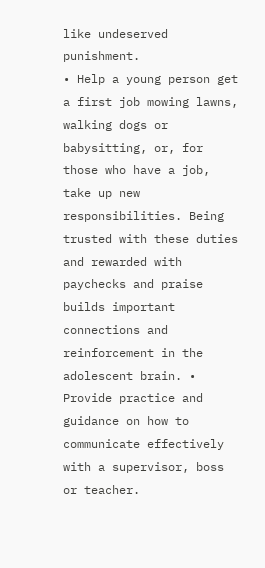like undeserved punishment.
• Help a young person get a first job mowing lawns, walking dogs or babysitting, or, for those who have a job, take up new responsibilities. Being trusted with these duties and rewarded with paychecks and praise builds important connections and reinforcement in the adolescent brain. • Provide practice and guidance on how to communicate effectively with a supervisor, boss or teacher.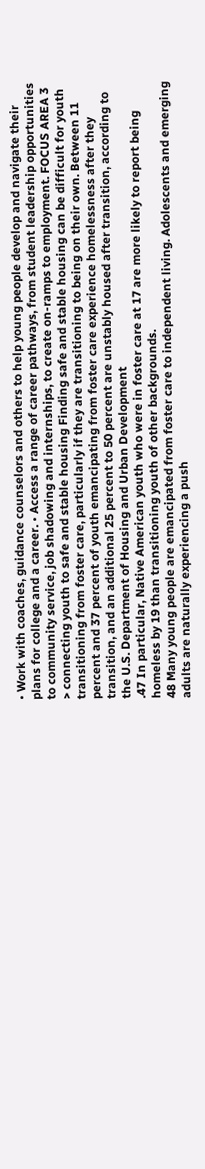• Work with coaches, guidance counselors and others to help young people develop and navigate their plans for college and a career. • Access a range of career pathways, from student leadership opportunities to community service, job shadowing and internships, to create on-ramps to employment. FOCUS AREA 3 > connecting youth to safe and stable housing Finding safe and stable housing can be difficult for youth transitioning from foster care, particularly if they are transitioning to being on their own. Between 11 percent and 37 percent of youth emancipating from foster care experience homelessness after they transition, and an additional 25 percent to 50 percent are unstably housed after transition, according to the U.S. Department of Housing and Urban Development
.47 In particular, Native American youth who were in foster care at 17 are more likely to report being homeless by 19 than transitioning youth of other backgrounds.
48 Many young people are emancipated from foster care to independent living. Adolescents and emerging adults are naturally experiencing a push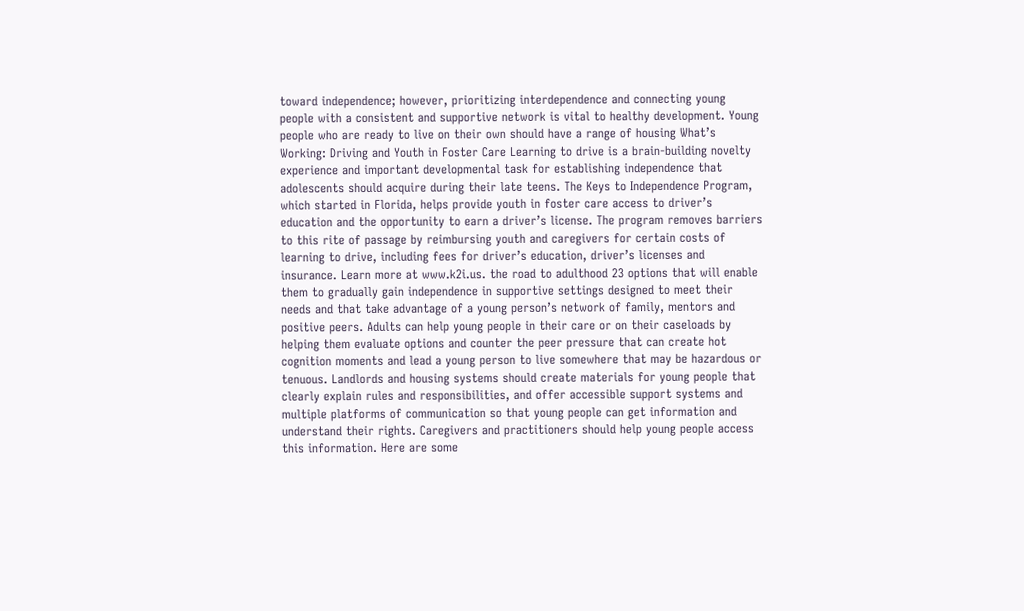toward independence; however, prioritizing interdependence and connecting young people with a consistent and supportive network is vital to healthy development. Young people who are ready to live on their own should have a range of housing What’s Working: Driving and Youth in Foster Care Learning to drive is a brain-building novelty experience and important developmental task for establishing independence that adolescents should acquire during their late teens. The Keys to Independence Program, which started in Florida, helps provide youth in foster care access to driver’s education and the opportunity to earn a driver’s license. The program removes barriers to this rite of passage by reimbursing youth and caregivers for certain costs of learning to drive, including fees for driver’s education, driver’s licenses and insurance. Learn more at www.k2i.us. the road to adulthood 23 options that will enable them to gradually gain independence in supportive settings designed to meet their needs and that take advantage of a young person’s network of family, mentors and positive peers. Adults can help young people in their care or on their caseloads by helping them evaluate options and counter the peer pressure that can create hot cognition moments and lead a young person to live somewhere that may be hazardous or tenuous. Landlords and housing systems should create materials for young people that clearly explain rules and responsibilities, and offer accessible support systems and multiple platforms of communication so that young people can get information and understand their rights. Caregivers and practitioners should help young people access this information. Here are some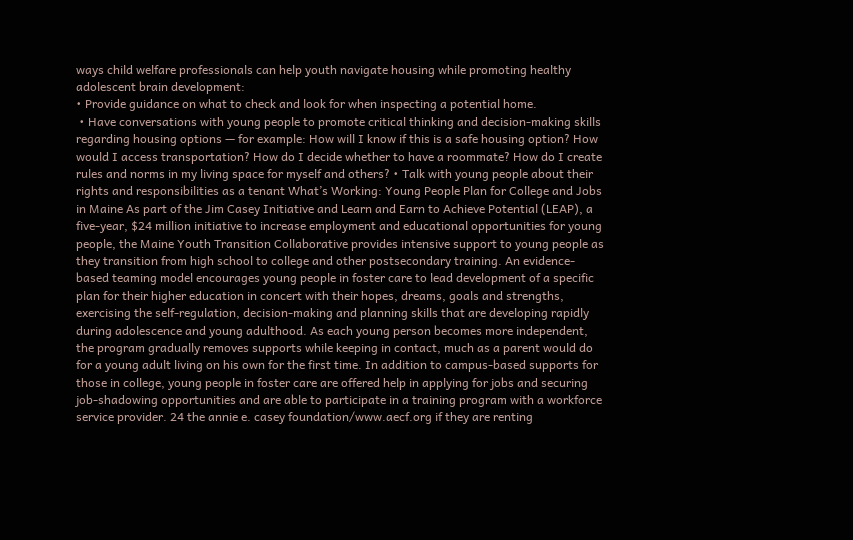ways child welfare professionals can help youth navigate housing while promoting healthy adolescent brain development:
• Provide guidance on what to check and look for when inspecting a potential home.
 • Have conversations with young people to promote critical thinking and decision-making skills regarding housing options — for example: How will I know if this is a safe housing option? How would I access transportation? How do I decide whether to have a roommate? How do I create rules and norms in my living space for myself and others? • Talk with young people about their rights and responsibilities as a tenant What’s Working: Young People Plan for College and Jobs in Maine As part of the Jim Casey Initiative and Learn and Earn to Achieve Potential (LEAP), a five-year, $24 million initiative to increase employment and educational opportunities for young people, the Maine Youth Transition Collaborative provides intensive support to young people as they transition from high school to college and other postsecondary training. An evidence-based teaming model encourages young people in foster care to lead development of a specific plan for their higher education in concert with their hopes, dreams, goals and strengths, exercising the self-regulation, decision-making and planning skills that are developing rapidly during adolescence and young adulthood. As each young person becomes more independent, the program gradually removes supports while keeping in contact, much as a parent would do for a young adult living on his own for the first time. In addition to campus-based supports for those in college, young people in foster care are offered help in applying for jobs and securing job-shadowing opportunities and are able to participate in a training program with a workforce service provider. 24 the annie e. casey foundation/www.aecf.org if they are renting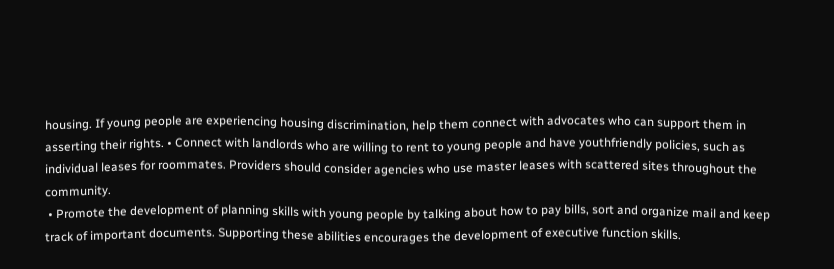housing. If young people are experiencing housing discrimination, help them connect with advocates who can support them in asserting their rights. • Connect with landlords who are willing to rent to young people and have youthfriendly policies, such as individual leases for roommates. Providers should consider agencies who use master leases with scattered sites throughout the community.
 • Promote the development of planning skills with young people by talking about how to pay bills, sort and organize mail and keep track of important documents. Supporting these abilities encourages the development of executive function skills.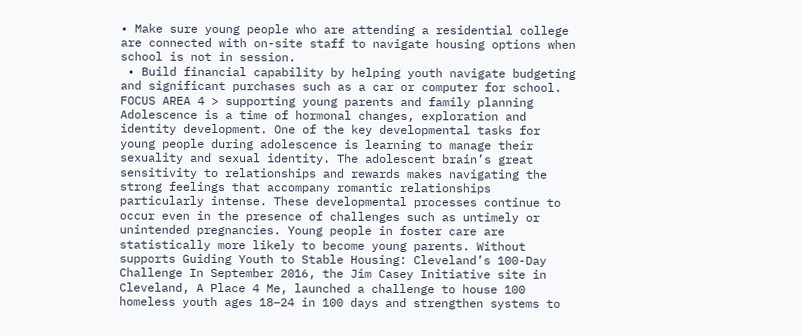• Make sure young people who are attending a residential college are connected with on-site staff to navigate housing options when school is not in session.
 • Build financial capability by helping youth navigate budgeting and significant purchases such as a car or computer for school.
FOCUS AREA 4 > supporting young parents and family planning Adolescence is a time of hormonal changes, exploration and identity development. One of the key developmental tasks for young people during adolescence is learning to manage their sexuality and sexual identity. The adolescent brain’s great sensitivity to relationships and rewards makes navigating the strong feelings that accompany romantic relationships particularly intense. These developmental processes continue to occur even in the presence of challenges such as untimely or unintended pregnancies. Young people in foster care are statistically more likely to become young parents. Without supports Guiding Youth to Stable Housing: Cleveland’s 100-Day Challenge In September 2016, the Jim Casey Initiative site in Cleveland, A Place 4 Me, launched a challenge to house 100 homeless youth ages 18–24 in 100 days and strengthen systems to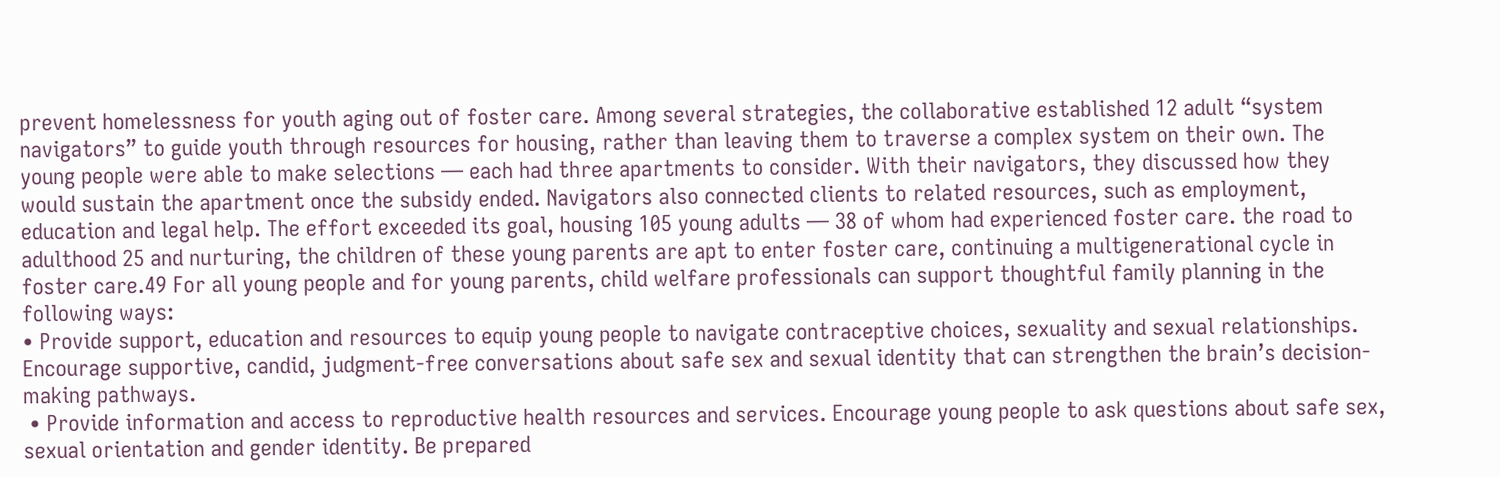prevent homelessness for youth aging out of foster care. Among several strategies, the collaborative established 12 adult “system navigators” to guide youth through resources for housing, rather than leaving them to traverse a complex system on their own. The young people were able to make selections — each had three apartments to consider. With their navigators, they discussed how they would sustain the apartment once the subsidy ended. Navigators also connected clients to related resources, such as employment, education and legal help. The effort exceeded its goal, housing 105 young adults — 38 of whom had experienced foster care. the road to adulthood 25 and nurturing, the children of these young parents are apt to enter foster care, continuing a multigenerational cycle in foster care.49 For all young people and for young parents, child welfare professionals can support thoughtful family planning in the following ways:
• Provide support, education and resources to equip young people to navigate contraceptive choices, sexuality and sexual relationships. Encourage supportive, candid, judgment-free conversations about safe sex and sexual identity that can strengthen the brain’s decision-making pathways.
 • Provide information and access to reproductive health resources and services. Encourage young people to ask questions about safe sex, sexual orientation and gender identity. Be prepared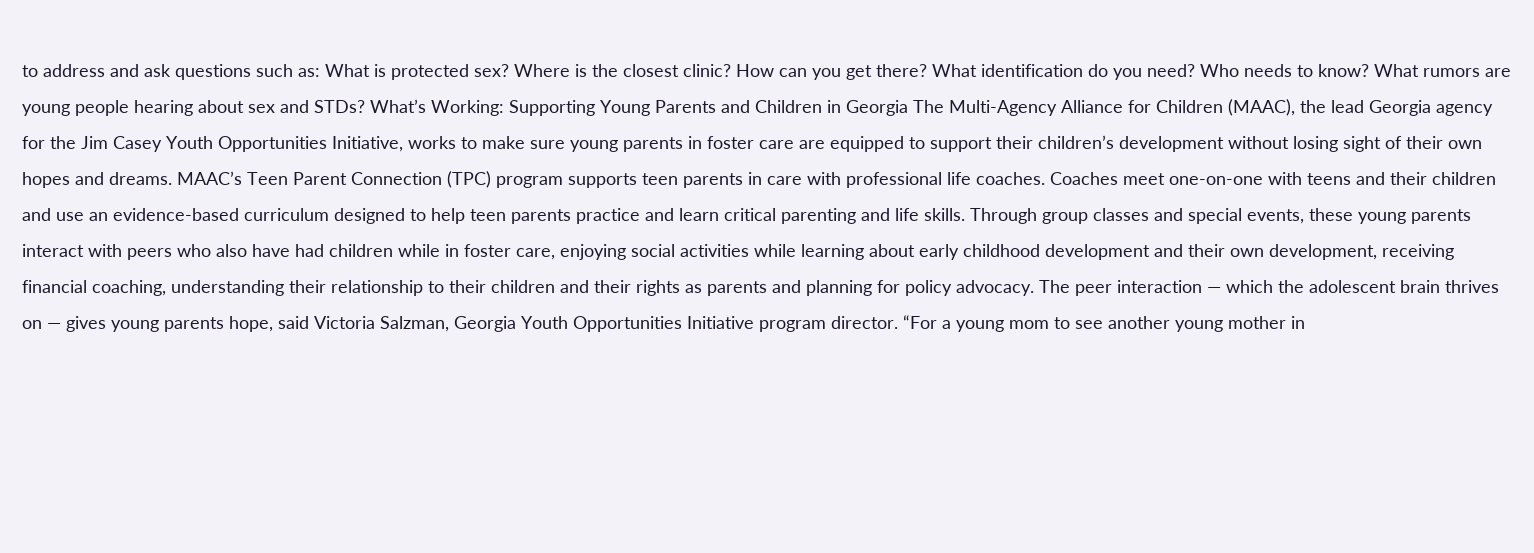to address and ask questions such as: What is protected sex? Where is the closest clinic? How can you get there? What identification do you need? Who needs to know? What rumors are young people hearing about sex and STDs? What’s Working: Supporting Young Parents and Children in Georgia The Multi-Agency Alliance for Children (MAAC), the lead Georgia agency for the Jim Casey Youth Opportunities Initiative, works to make sure young parents in foster care are equipped to support their children’s development without losing sight of their own hopes and dreams. MAAC’s Teen Parent Connection (TPC) program supports teen parents in care with professional life coaches. Coaches meet one-on-one with teens and their children and use an evidence-based curriculum designed to help teen parents practice and learn critical parenting and life skills. Through group classes and special events, these young parents interact with peers who also have had children while in foster care, enjoying social activities while learning about early childhood development and their own development, receiving financial coaching, understanding their relationship to their children and their rights as parents and planning for policy advocacy. The peer interaction — which the adolescent brain thrives on — gives young parents hope, said Victoria Salzman, Georgia Youth Opportunities Initiative program director. “For a young mom to see another young mother in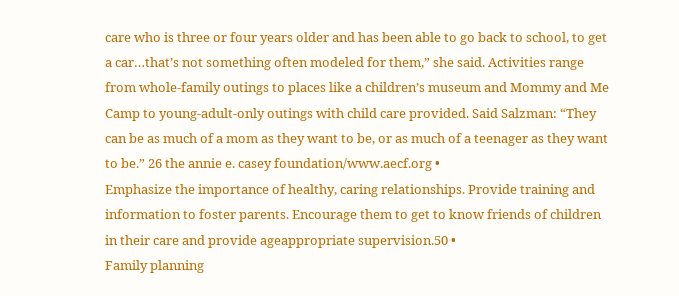care who is three or four years older and has been able to go back to school, to get a car…that’s not something often modeled for them,” she said. Activities range from whole-family outings to places like a children’s museum and Mommy and Me Camp to young-adult-only outings with child care provided. Said Salzman: “They can be as much of a mom as they want to be, or as much of a teenager as they want to be.” 26 the annie e. casey foundation/www.aecf.org •
Emphasize the importance of healthy, caring relationships. Provide training and information to foster parents. Encourage them to get to know friends of children in their care and provide ageappropriate supervision.50 •
Family planning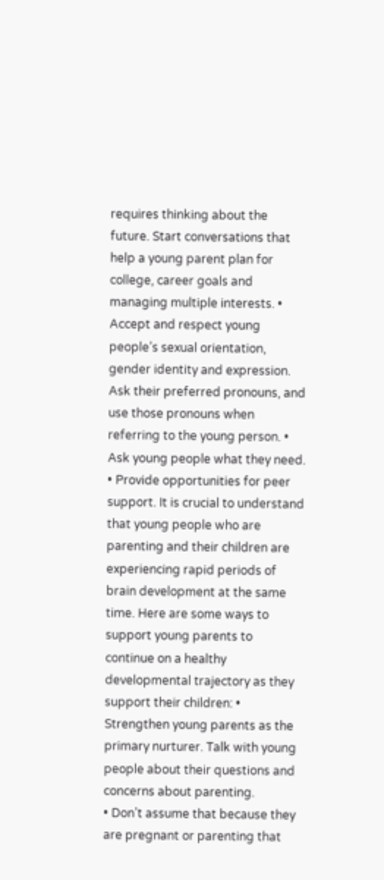requires thinking about the future. Start conversations that help a young parent plan for college, career goals and managing multiple interests. • Accept and respect young people’s sexual orientation, gender identity and expression. Ask their preferred pronouns, and use those pronouns when referring to the young person. • Ask young people what they need.
• Provide opportunities for peer support. It is crucial to understand that young people who are parenting and their children are experiencing rapid periods of brain development at the same time. Here are some ways to support young parents to continue on a healthy developmental trajectory as they support their children: • Strengthen young parents as the primary nurturer. Talk with young people about their questions and concerns about parenting.
• Don’t assume that because they are pregnant or parenting that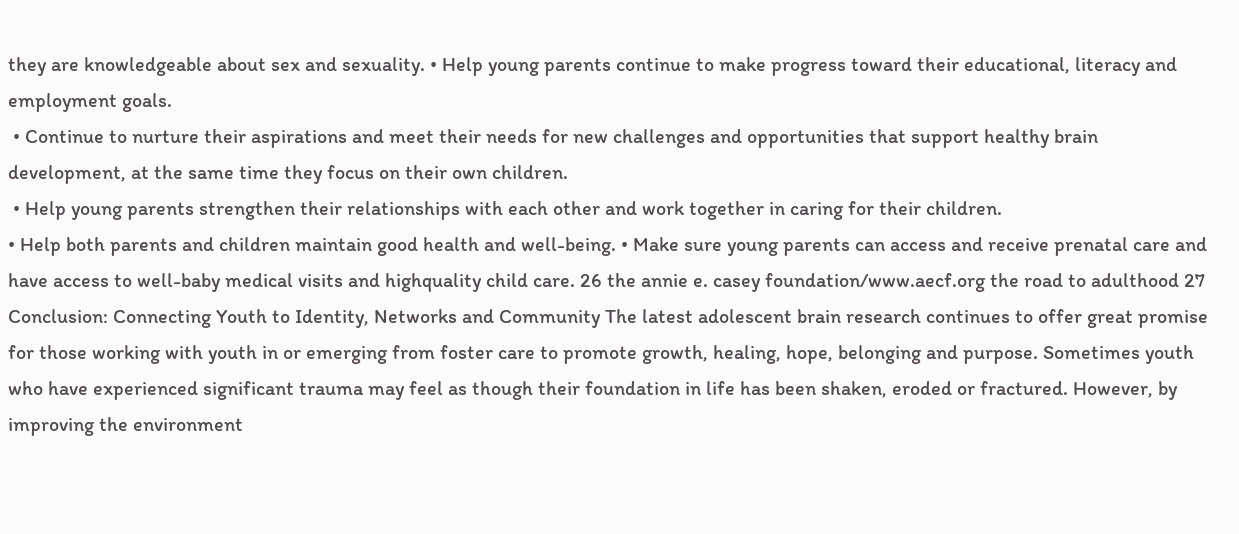they are knowledgeable about sex and sexuality. • Help young parents continue to make progress toward their educational, literacy and employment goals.
 • Continue to nurture their aspirations and meet their needs for new challenges and opportunities that support healthy brain development, at the same time they focus on their own children.
 • Help young parents strengthen their relationships with each other and work together in caring for their children.
• Help both parents and children maintain good health and well-being. • Make sure young parents can access and receive prenatal care and have access to well-baby medical visits and highquality child care. 26 the annie e. casey foundation/www.aecf.org the road to adulthood 27
Conclusion: Connecting Youth to Identity, Networks and Community The latest adolescent brain research continues to offer great promise for those working with youth in or emerging from foster care to promote growth, healing, hope, belonging and purpose. Sometimes youth who have experienced significant trauma may feel as though their foundation in life has been shaken, eroded or fractured. However, by improving the environment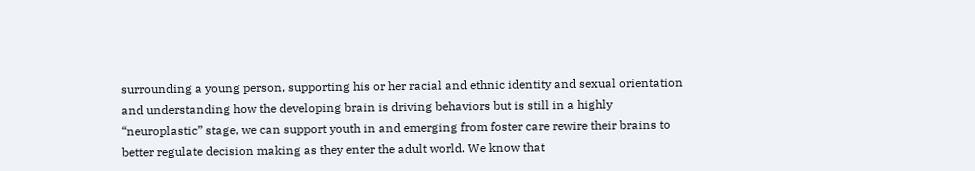surrounding a young person, supporting his or her racial and ethnic identity and sexual orientation and understanding how the developing brain is driving behaviors but is still in a highly “neuroplastic” stage, we can support youth in and emerging from foster care rewire their brains to better regulate decision making as they enter the adult world. We know that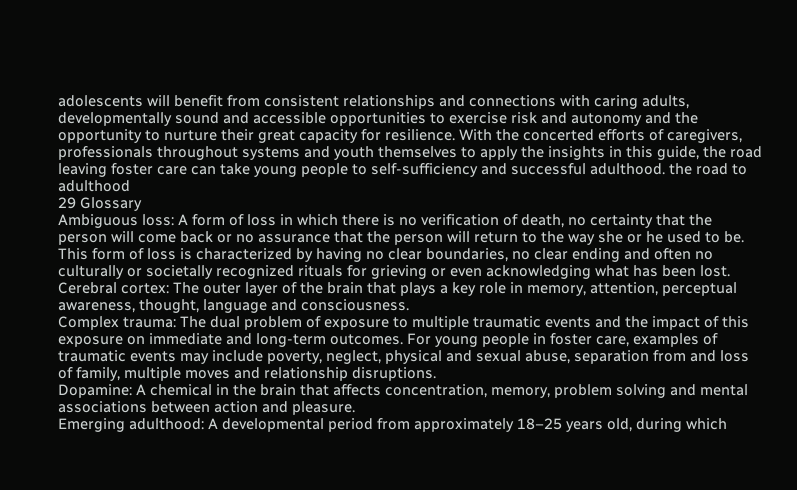adolescents will benefit from consistent relationships and connections with caring adults, developmentally sound and accessible opportunities to exercise risk and autonomy and the opportunity to nurture their great capacity for resilience. With the concerted efforts of caregivers, professionals throughout systems and youth themselves to apply the insights in this guide, the road leaving foster care can take young people to self-sufficiency and successful adulthood. the road to adulthood
29 Glossary
Ambiguous loss: A form of loss in which there is no verification of death, no certainty that the person will come back or no assurance that the person will return to the way she or he used to be. This form of loss is characterized by having no clear boundaries, no clear ending and often no culturally or societally recognized rituals for grieving or even acknowledging what has been lost.
Cerebral cortex: The outer layer of the brain that plays a key role in memory, attention, perceptual awareness, thought, language and consciousness.
Complex trauma: The dual problem of exposure to multiple traumatic events and the impact of this exposure on immediate and long-term outcomes. For young people in foster care, examples of traumatic events may include poverty, neglect, physical and sexual abuse, separation from and loss of family, multiple moves and relationship disruptions.
Dopamine: A chemical in the brain that affects concentration, memory, problem solving and mental associations between action and pleasure.
Emerging adulthood: A developmental period from approximately 18–25 years old, during which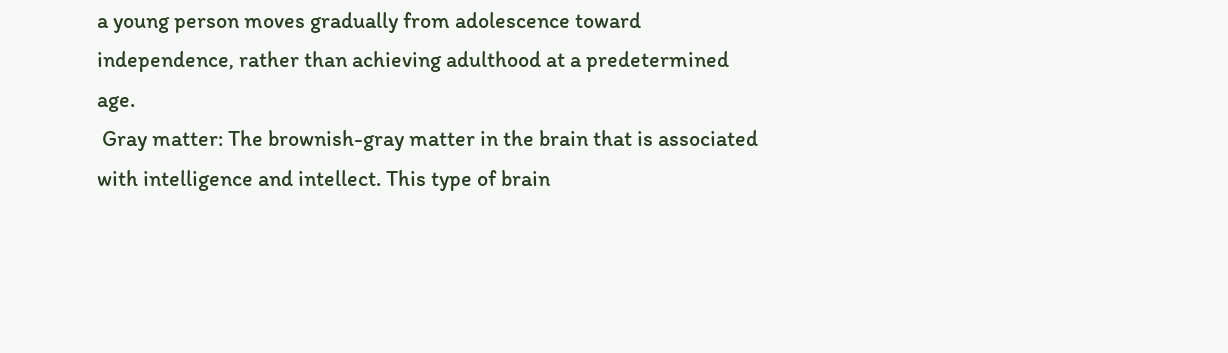a young person moves gradually from adolescence toward independence, rather than achieving adulthood at a predetermined age.
 Gray matter: The brownish-gray matter in the brain that is associated with intelligence and intellect. This type of brain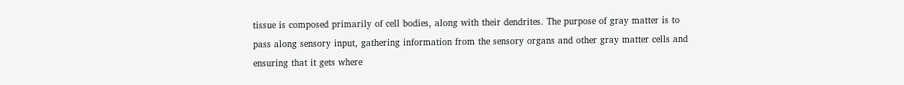tissue is composed primarily of cell bodies, along with their dendrites. The purpose of gray matter is to pass along sensory input, gathering information from the sensory organs and other gray matter cells and ensuring that it gets where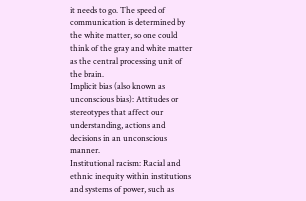it needs to go. The speed of communication is determined by the white matter, so one could think of the gray and white matter as the central processing unit of the brain.
Implicit bias (also known as unconscious bias): Attitudes or stereotypes that affect our understanding, actions and decisions in an unconscious manner.
Institutional racism: Racial and ethnic inequity within institutions and systems of power, such as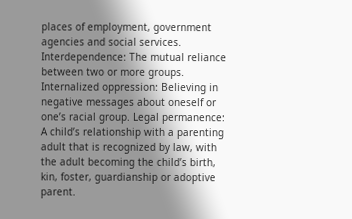places of employment, government agencies and social services. Interdependence: The mutual reliance between two or more groups.
Internalized oppression: Believing in negative messages about oneself or one’s racial group. Legal permanence: A child’s relationship with a parenting adult that is recognized by law, with the adult becoming the child’s birth, kin, foster, guardianship or adoptive parent.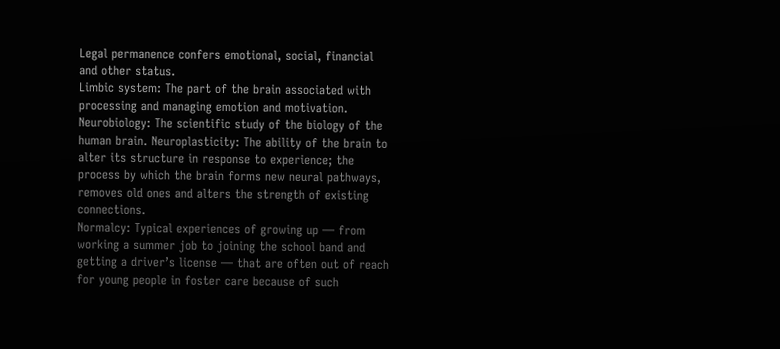Legal permanence confers emotional, social, financial and other status.
Limbic system: The part of the brain associated with processing and managing emotion and motivation. Neurobiology: The scientific study of the biology of the human brain. Neuroplasticity: The ability of the brain to alter its structure in response to experience; the process by which the brain forms new neural pathways, removes old ones and alters the strength of existing connections.
Normalcy: Typical experiences of growing up — from working a summer job to joining the school band and getting a driver’s license — that are often out of reach for young people in foster care because of such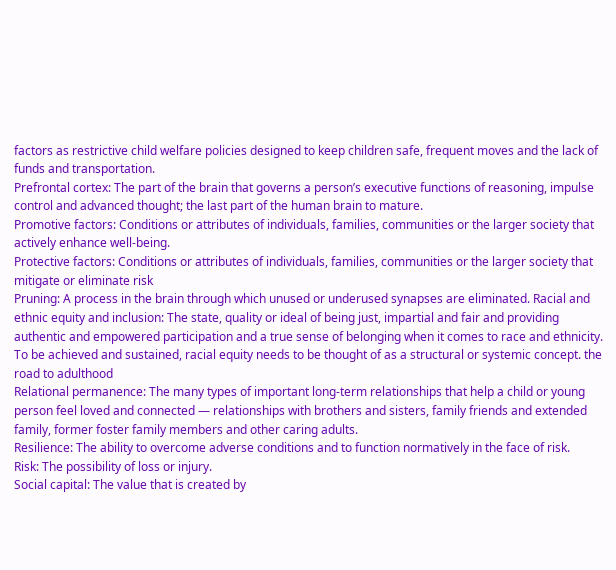factors as restrictive child welfare policies designed to keep children safe, frequent moves and the lack of funds and transportation.
Prefrontal cortex: The part of the brain that governs a person’s executive functions of reasoning, impulse control and advanced thought; the last part of the human brain to mature.
Promotive factors: Conditions or attributes of individuals, families, communities or the larger society that actively enhance well-being.
Protective factors: Conditions or attributes of individuals, families, communities or the larger society that mitigate or eliminate risk
Pruning: A process in the brain through which unused or underused synapses are eliminated. Racial and ethnic equity and inclusion: The state, quality or ideal of being just, impartial and fair and providing authentic and empowered participation and a true sense of belonging when it comes to race and ethnicity. To be achieved and sustained, racial equity needs to be thought of as a structural or systemic concept. the road to adulthood
Relational permanence: The many types of important long-term relationships that help a child or young person feel loved and connected — relationships with brothers and sisters, family friends and extended family, former foster family members and other caring adults.
Resilience: The ability to overcome adverse conditions and to function normatively in the face of risk.
Risk: The possibility of loss or injury.
Social capital: The value that is created by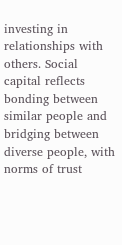investing in relationships with others. Social capital reflects bonding between similar people and bridging between diverse people, with norms of trust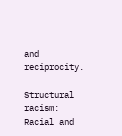and reciprocity.

Structural racism: Racial and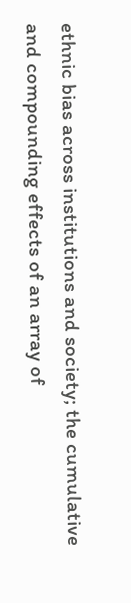ethnic bias across institutions and society; the cumulative and compounding effects of an array of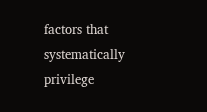factors that systematically privilege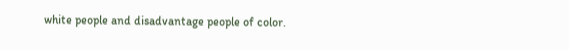white people and disadvantage people of color.